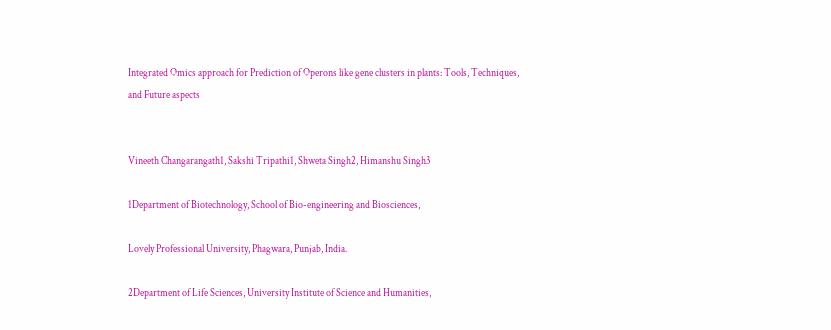Integrated Omics approach for Prediction of Operons like gene clusters in plants: Tools, Techniques, and Future aspects


Vineeth Changarangath1, Sakshi Tripathi1, Shweta Singh2, Himanshu Singh3

1Department of Biotechnology, School of Bio-engineering and Biosciences,

Lovely Professional University, Phagwara, Punjab, India.

2Department of Life Sciences, University Institute of Science and Humanities,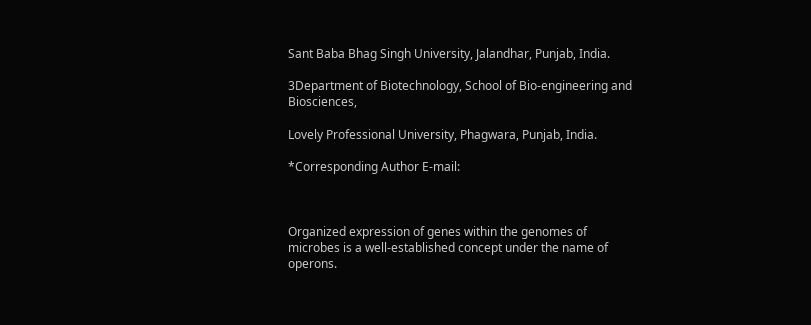Sant Baba Bhag Singh University, Jalandhar, Punjab, India.

3Department of Biotechnology, School of Bio-engineering and Biosciences,

Lovely Professional University, Phagwara, Punjab, India.

*Corresponding Author E-mail:



Organized expression of genes within the genomes of microbes is a well-established concept under the name of operons.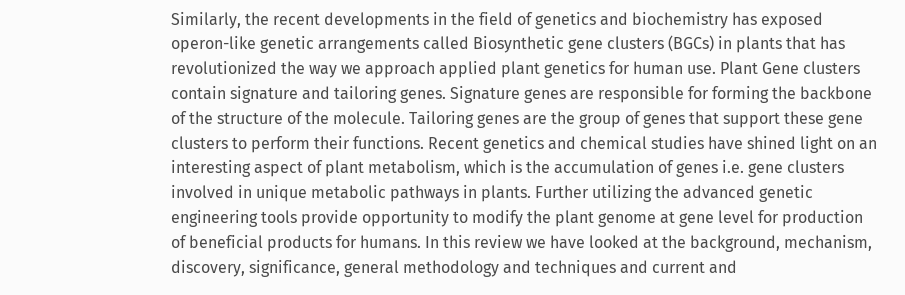Similarly, the recent developments in the field of genetics and biochemistry has exposed operon-like genetic arrangements called Biosynthetic gene clusters (BGCs) in plants that has revolutionized the way we approach applied plant genetics for human use. Plant Gene clusters contain signature and tailoring genes. Signature genes are responsible for forming the backbone of the structure of the molecule. Tailoring genes are the group of genes that support these gene clusters to perform their functions. Recent genetics and chemical studies have shined light on an interesting aspect of plant metabolism, which is the accumulation of genes i.e. gene clusters involved in unique metabolic pathways in plants. Further utilizing the advanced genetic engineering tools provide opportunity to modify the plant genome at gene level for production of beneficial products for humans. In this review we have looked at the background, mechanism, discovery, significance, general methodology and techniques and current and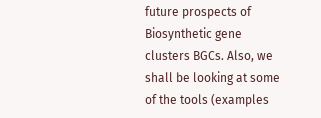future prospects of Biosynthetic gene clusters BGCs. Also, we shall be looking at some of the tools (examples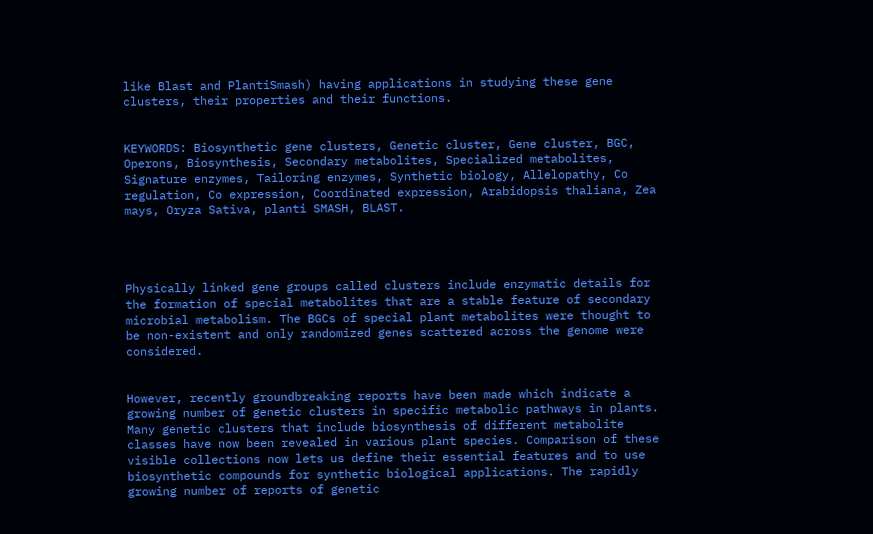like Blast and PlantiSmash) having applications in studying these gene clusters, their properties and their functions.


KEYWORDS: Biosynthetic gene clusters, Genetic cluster, Gene cluster, BGC, Operons, Biosynthesis, Secondary metabolites, Specialized metabolites, Signature enzymes, Tailoring enzymes, Synthetic biology, Allelopathy, Co regulation, Co expression, Coordinated expression, Arabidopsis thaliana, Zea mays, Oryza Sativa, planti SMASH, BLAST.




Physically linked gene groups called clusters include enzymatic details for the formation of special metabolites that are a stable feature of secondary microbial metabolism. The BGCs of special plant metabolites were thought to be non-existent and only randomized genes scattered across the genome were considered.


However, recently groundbreaking reports have been made which indicate a growing number of genetic clusters in specific metabolic pathways in plants. Many genetic clusters that include biosynthesis of different metabolite classes have now been revealed in various plant species. Comparison of these visible collections now lets us define their essential features and to use biosynthetic compounds for synthetic biological applications. The rapidly growing number of reports of genetic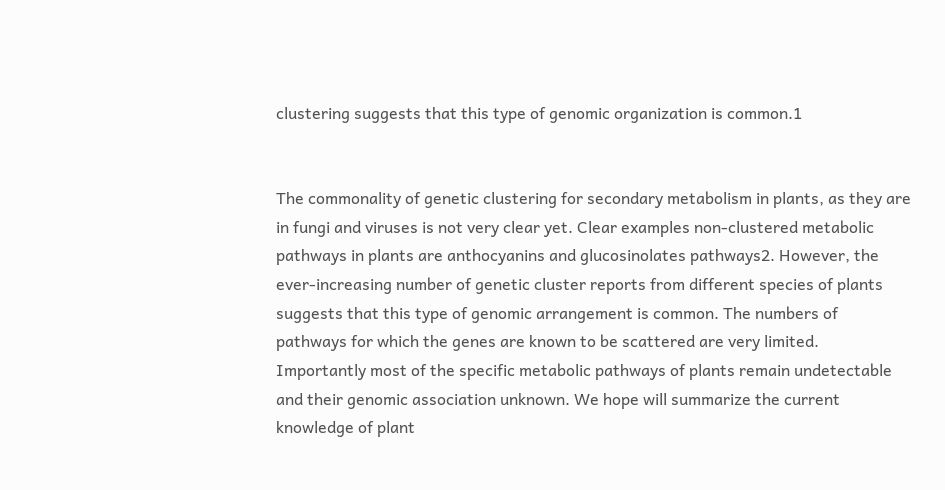clustering suggests that this type of genomic organization is common.1


The commonality of genetic clustering for secondary metabolism in plants, as they are in fungi and viruses is not very clear yet. Clear examples non-clustered metabolic pathways in plants are anthocyanins and glucosinolates pathways2. However, the ever-increasing number of genetic cluster reports from different species of plants suggests that this type of genomic arrangement is common. The numbers of pathways for which the genes are known to be scattered are very limited. Importantly most of the specific metabolic pathways of plants remain undetectable and their genomic association unknown. We hope will summarize the current knowledge of plant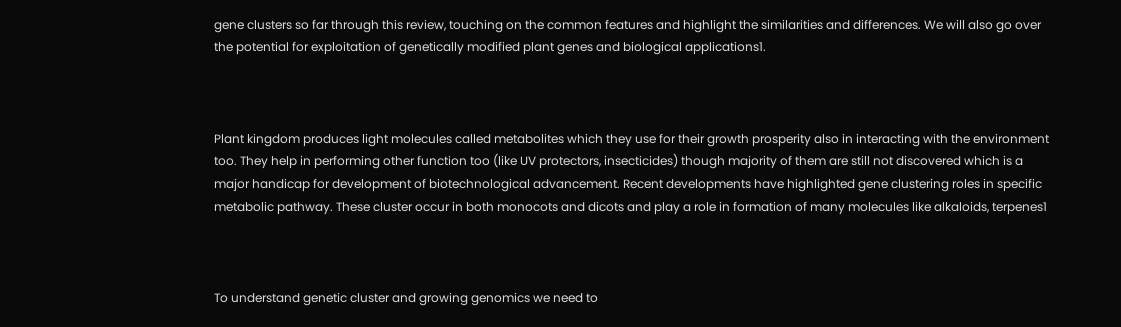gene clusters so far through this review, touching on the common features and highlight the similarities and differences. We will also go over the potential for exploitation of genetically modified plant genes and biological applications1.



Plant kingdom produces light molecules called metabolites which they use for their growth prosperity also in interacting with the environment too. They help in performing other function too (like UV protectors, insecticides) though majority of them are still not discovered which is a major handicap for development of biotechnological advancement. Recent developments have highlighted gene clustering roles in specific metabolic pathway. These cluster occur in both monocots and dicots and play a role in formation of many molecules like alkaloids, terpenes1



To understand genetic cluster and growing genomics we need to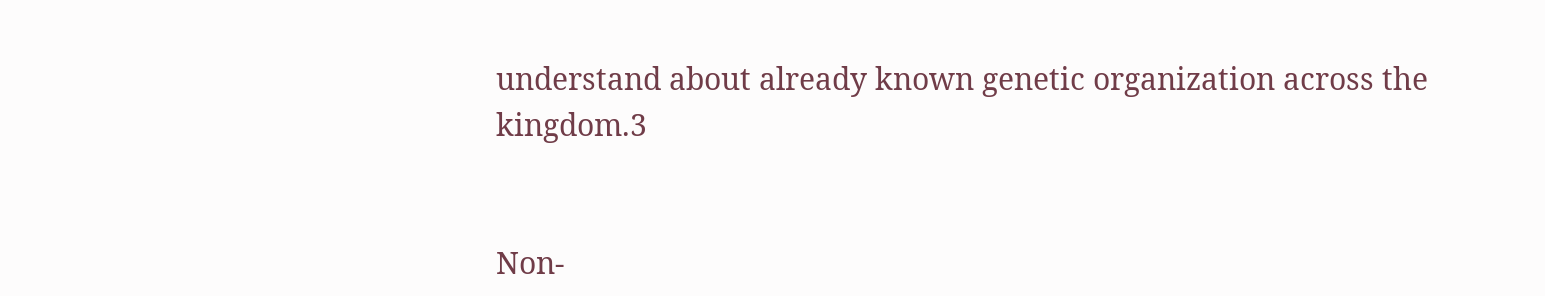understand about already known genetic organization across the kingdom.3


Non-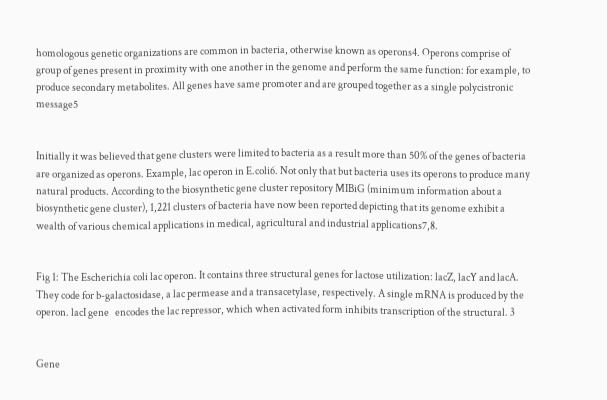homologous genetic organizations are common in bacteria, otherwise known as operons4. Operons comprise of group of genes present in proximity with one another in the genome and perform the same function: for example, to produce secondary metabolites. All genes have same promoter and are grouped together as a single polycistronic message5


Initially it was believed that gene clusters were limited to bacteria as a result more than 50% of the genes of bacteria are organized as operons. Example, lac operon in E.coli6. Not only that but bacteria uses its operons to produce many natural products. According to the biosynthetic gene cluster repository MIBiG (minimum information about a biosynthetic gene cluster), 1,221 clusters of bacteria have now been reported depicting that its genome exhibit a wealth of various chemical applications in medical, agricultural and industrial applications7,8.


Fig 1: The Escherichia coli lac operon. It contains three structural genes for lactose utilization: lacZ, lacY and lacA. They code for b-galactosidase, a lac permease and a transacetylase, respectively. A single mRNA is produced by the operon. lacI gene   encodes the lac repressor, which when activated form inhibits transcription of the structural. 3


Gene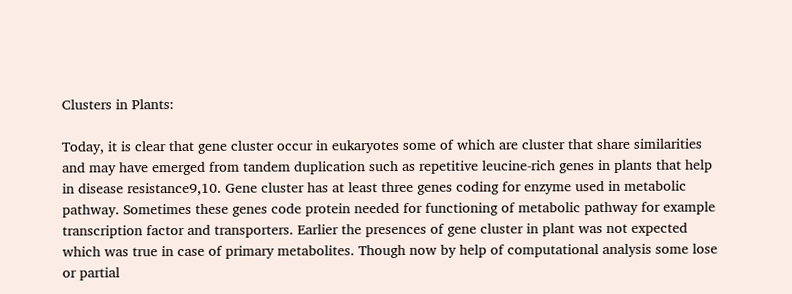Clusters in Plants:

Today, it is clear that gene cluster occur in eukaryotes some of which are cluster that share similarities and may have emerged from tandem duplication such as repetitive leucine-rich genes in plants that help in disease resistance9,10. Gene cluster has at least three genes coding for enzyme used in metabolic pathway. Sometimes these genes code protein needed for functioning of metabolic pathway for example transcription factor and transporters. Earlier the presences of gene cluster in plant was not expected which was true in case of primary metabolites. Though now by help of computational analysis some lose or partial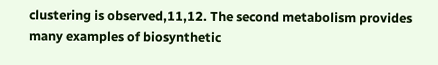clustering is observed,11,12. The second metabolism provides many examples of biosynthetic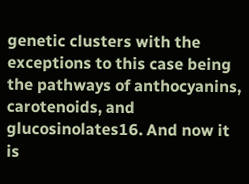genetic clusters with the exceptions to this case being the pathways of anthocyanins, carotenoids, and glucosinolates16. And now it is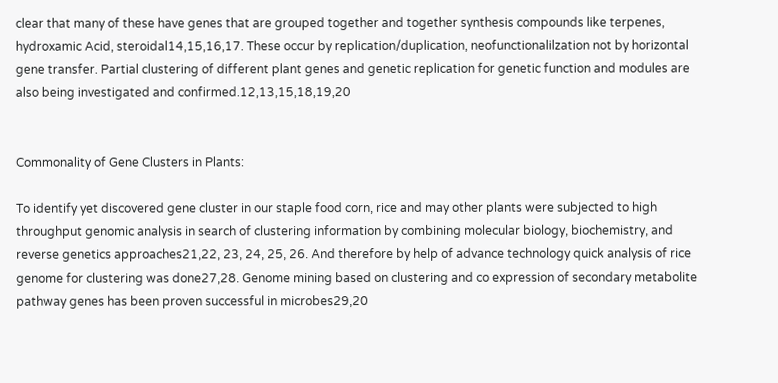clear that many of these have genes that are grouped together and together synthesis compounds like terpenes, hydroxamic Acid, steroidal14,15,16,17. These occur by replication/duplication, neofunctionalilzation not by horizontal gene transfer. Partial clustering of different plant genes and genetic replication for genetic function and modules are also being investigated and confirmed.12,13,15,18,19,20


Commonality of Gene Clusters in Plants:

To identify yet discovered gene cluster in our staple food corn, rice and may other plants were subjected to high throughput genomic analysis in search of clustering information by combining molecular biology, biochemistry, and reverse genetics approaches21,22, 23, 24, 25, 26. And therefore by help of advance technology quick analysis of rice genome for clustering was done27,28. Genome mining based on clustering and co expression of secondary metabolite pathway genes has been proven successful in microbes29,20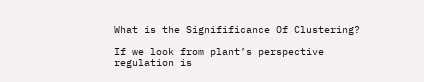What is the Signifificance Of Clustering?

If we look from plant’s perspective regulation is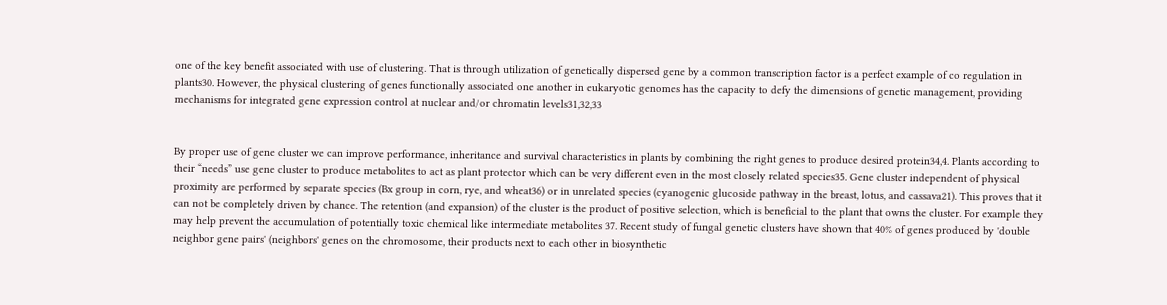one of the key benefit associated with use of clustering. That is through utilization of genetically dispersed gene by a common transcription factor is a perfect example of co regulation in plants30. However, the physical clustering of genes functionally associated one another in eukaryotic genomes has the capacity to defy the dimensions of genetic management, providing mechanisms for integrated gene expression control at nuclear and/or chromatin levels31,32,33


By proper use of gene cluster we can improve performance, inheritance and survival characteristics in plants by combining the right genes to produce desired protein34,4. Plants according to their “needs” use gene cluster to produce metabolites to act as plant protector which can be very different even in the most closely related species35. Gene cluster independent of physical proximity are performed by separate species (Bx group in corn, rye, and wheat36) or in unrelated species (cyanogenic glucoside pathway in the breast, lotus, and cassava21). This proves that it can not be completely driven by chance. The retention (and expansion) of the cluster is the product of positive selection, which is beneficial to the plant that owns the cluster. For example they may help prevent the accumulation of potentially toxic chemical like intermediate metabolites 37. Recent study of fungal genetic clusters have shown that 40% of genes produced by 'double neighbor gene pairs' (neighbors' genes on the chromosome, their products next to each other in biosynthetic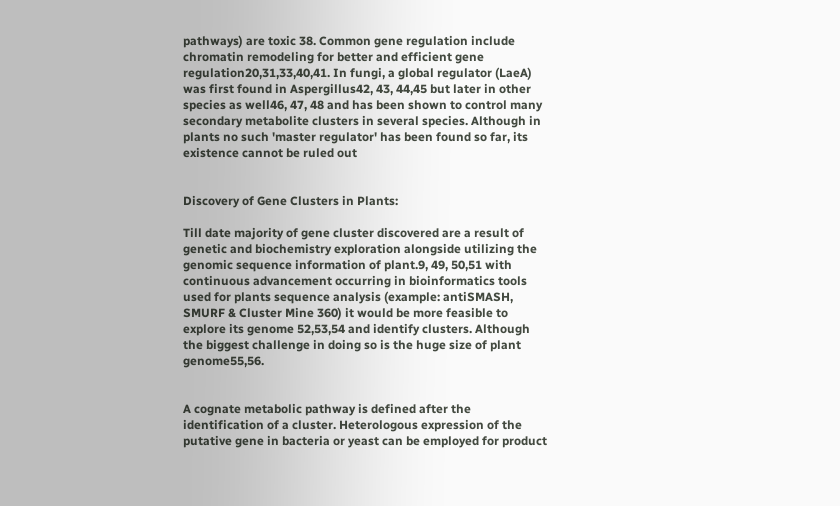pathways) are toxic 38. Common gene regulation include chromatin remodeling for better and efficient gene regulation20,31,33,40,41. In fungi, a global regulator (LaeA) was first found in Aspergillus42, 43, 44,45 but later in other species as well46, 47, 48 and has been shown to control many secondary metabolite clusters in several species. Although in plants no such 'master regulator' has been found so far, its existence cannot be ruled out


Discovery of Gene Clusters in Plants:

Till date majority of gene cluster discovered are a result of genetic and biochemistry exploration alongside utilizing the genomic sequence information of plant.9, 49, 50,51 with continuous advancement occurring in bioinformatics tools used for plants sequence analysis (example: antiSMASH, SMURF & Cluster Mine 360) it would be more feasible to explore its genome 52,53,54 and identify clusters. Although the biggest challenge in doing so is the huge size of plant genome55,56.


A cognate metabolic pathway is defined after the identification of a cluster. Heterologous expression of the putative gene in bacteria or yeast can be employed for product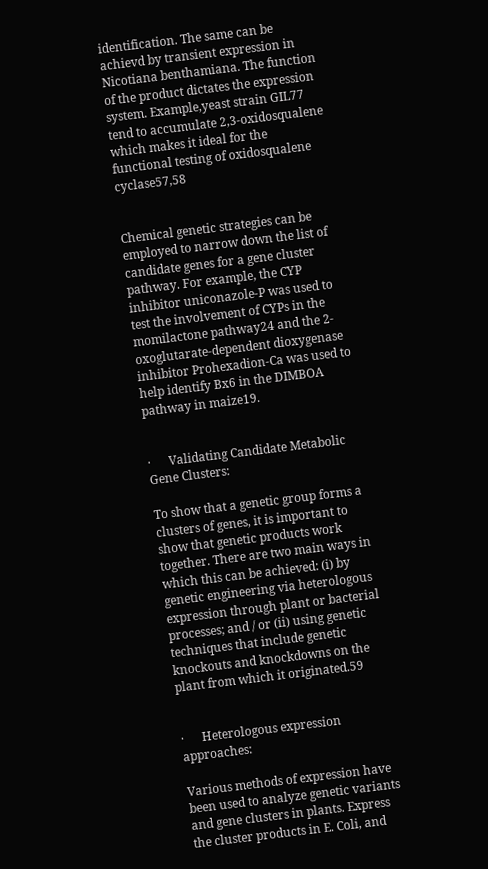identification. The same can be achievd by transient expression in Nicotiana benthamiana. The function of the product dictates the expression system. Example,yeast strain GIL77 tend to accumulate 2,3-oxidosqualene which makes it ideal for the functional testing of oxidosqualene cyclase57,58


Chemical genetic strategies can be employed to narrow down the list of candidate genes for a gene cluster pathway. For example, the CYP inhibitor uniconazole-P was used to test the involvement of CYPs in the momilactone pathway24 and the 2-oxoglutarate-dependent dioxygenase inhibitor Prohexadion-Ca was used to help identify Bx6 in the DIMBOA pathway in maize19.


·      Validating Candidate Metabolic Gene Clusters:

To show that a genetic group forms a clusters of genes, it is important to show that genetic products work together. There are two main ways in which this can be achieved: (i) by genetic engineering via heterologous expression through plant or bacterial processes; and / or (ii) using genetic techniques that include genetic knockouts and knockdowns on the plant from which it originated.59


·      Heterologous expression approaches:

Various methods of expression have been used to analyze genetic variants and gene clusters in plants. Express the cluster products in E. Coli, and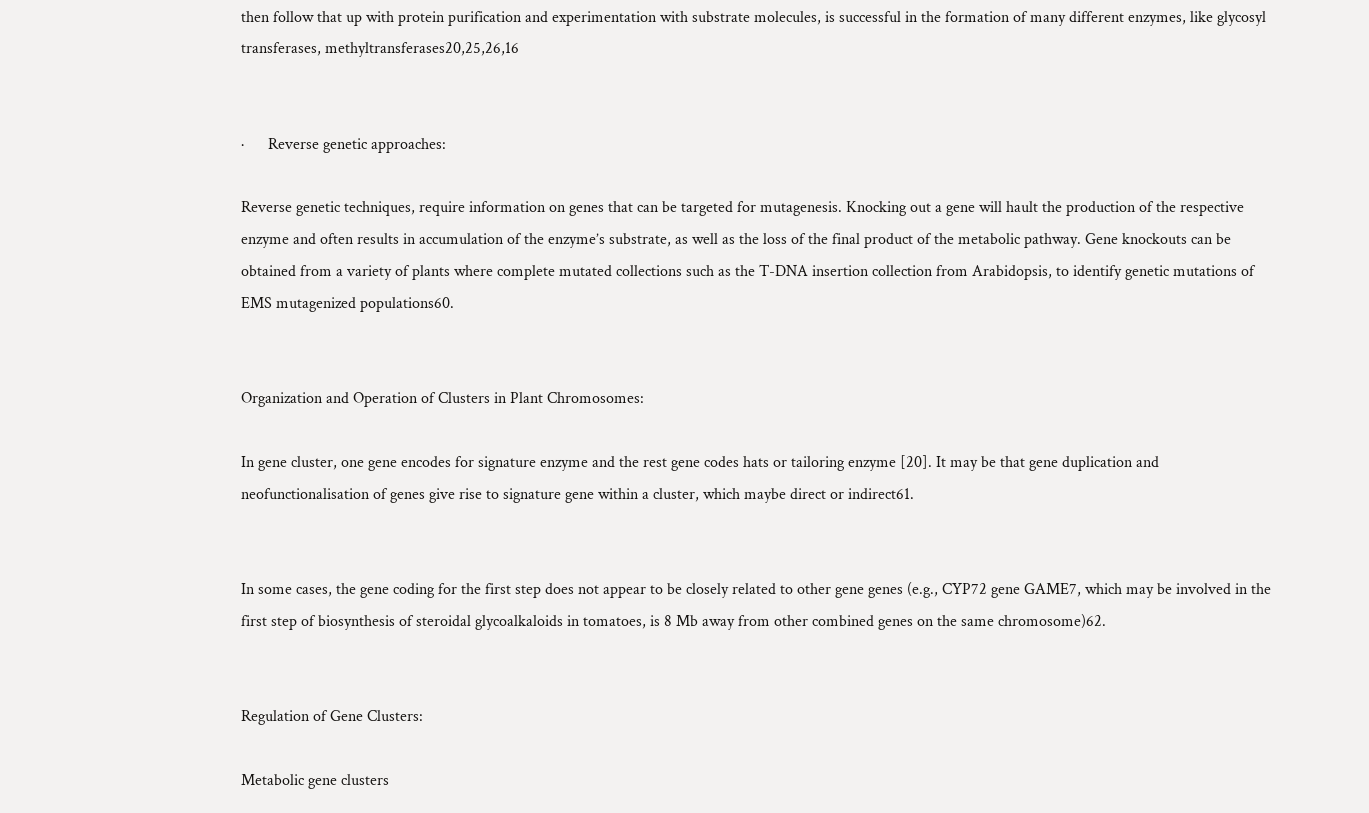then follow that up with protein purification and experimentation with substrate molecules, is successful in the formation of many different enzymes, like glycosyl transferases, methyltransferases20,25,26,16


·      Reverse genetic approaches:

Reverse genetic techniques, require information on genes that can be targeted for mutagenesis. Knocking out a gene will hault the production of the respective enzyme and often results in accumulation of the enzyme’s substrate, as well as the loss of the final product of the metabolic pathway. Gene knockouts can be obtained from a variety of plants where complete mutated collections such as the T-DNA insertion collection from Arabidopsis, to identify genetic mutations of EMS mutagenized populations60.


Organization and Operation of Clusters in Plant Chromosomes:

In gene cluster, one gene encodes for signature enzyme and the rest gene codes hats or tailoring enzyme [20]. It may be that gene duplication and neofunctionalisation of genes give rise to signature gene within a cluster, which maybe direct or indirect61.


In some cases, the gene coding for the first step does not appear to be closely related to other gene genes (e.g., CYP72 gene GAME7, which may be involved in the first step of biosynthesis of steroidal glycoalkaloids in tomatoes, is 8 Mb away from other combined genes on the same chromosome)62.


Regulation of Gene Clusters:

Metabolic gene clusters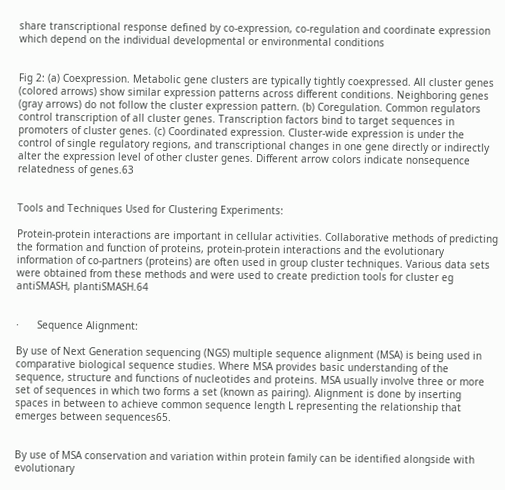share transcriptional response defined by co-expression, co-regulation and coordinate expression which depend on the individual developmental or environmental conditions


Fig 2: (a) Coexpression. Metabolic gene clusters are typically tightly coexpressed. All cluster genes (colored arrows) show similar expression patterns across different conditions. Neighboring genes (gray arrows) do not follow the cluster expression pattern. (b) Coregulation. Common regulators control transcription of all cluster genes. Transcription factors bind to target sequences in promoters of cluster genes. (c) Coordinated expression. Cluster-wide expression is under the control of single regulatory regions, and transcriptional changes in one gene directly or indirectly alter the expression level of other cluster genes. Different arrow colors indicate nonsequence relatedness of genes.63


Tools and Techniques Used for Clustering Experiments:

Protein-protein interactions are important in cellular activities. Collaborative methods of predicting the formation and function of proteins, protein-protein interactions and the evolutionary information of co-partners (proteins) are often used in group cluster techniques. Various data sets were obtained from these methods and were used to create prediction tools for cluster eg antiSMASH, plantiSMASH.64


·      Sequence Alignment:

By use of Next Generation sequencing (NGS) multiple sequence alignment (MSA) is being used in comparative biological sequence studies. Where MSA provides basic understanding of the sequence, structure and functions of nucleotides and proteins. MSA usually involve three or more set of sequences in which two forms a set (known as pairing). Alignment is done by inserting spaces in between to achieve common sequence length L representing the relationship that emerges between sequences65.


By use of MSA conservation and variation within protein family can be identified alongside with evolutionary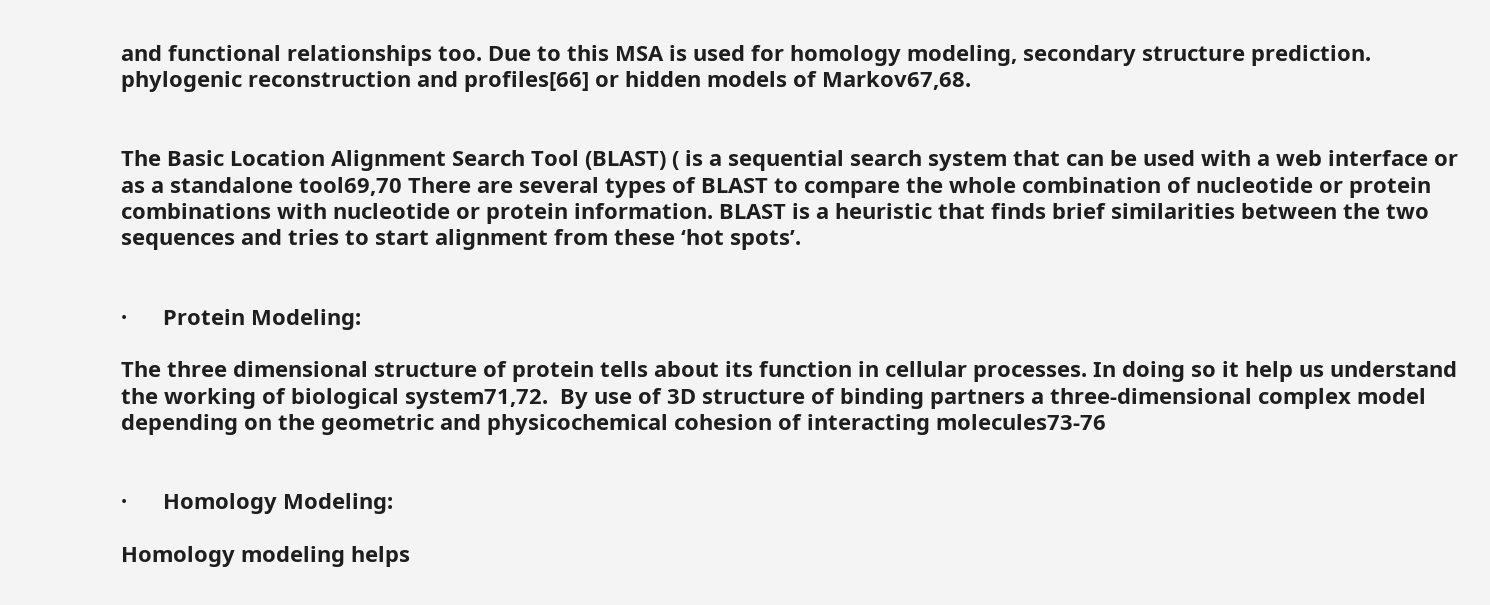and functional relationships too. Due to this MSA is used for homology modeling, secondary structure prediction. phylogenic reconstruction and profiles[66] or hidden models of Markov67,68.


The Basic Location Alignment Search Tool (BLAST) ( is a sequential search system that can be used with a web interface or as a standalone tool69,70 There are several types of BLAST to compare the whole combination of nucleotide or protein combinations with nucleotide or protein information. BLAST is a heuristic that finds brief similarities between the two sequences and tries to start alignment from these ‘hot spots’.


·      Protein Modeling:

The three dimensional structure of protein tells about its function in cellular processes. In doing so it help us understand the working of biological system71,72.  By use of 3D structure of binding partners a three-dimensional complex model depending on the geometric and physicochemical cohesion of interacting molecules73-76


·      Homology Modeling:

Homology modeling helps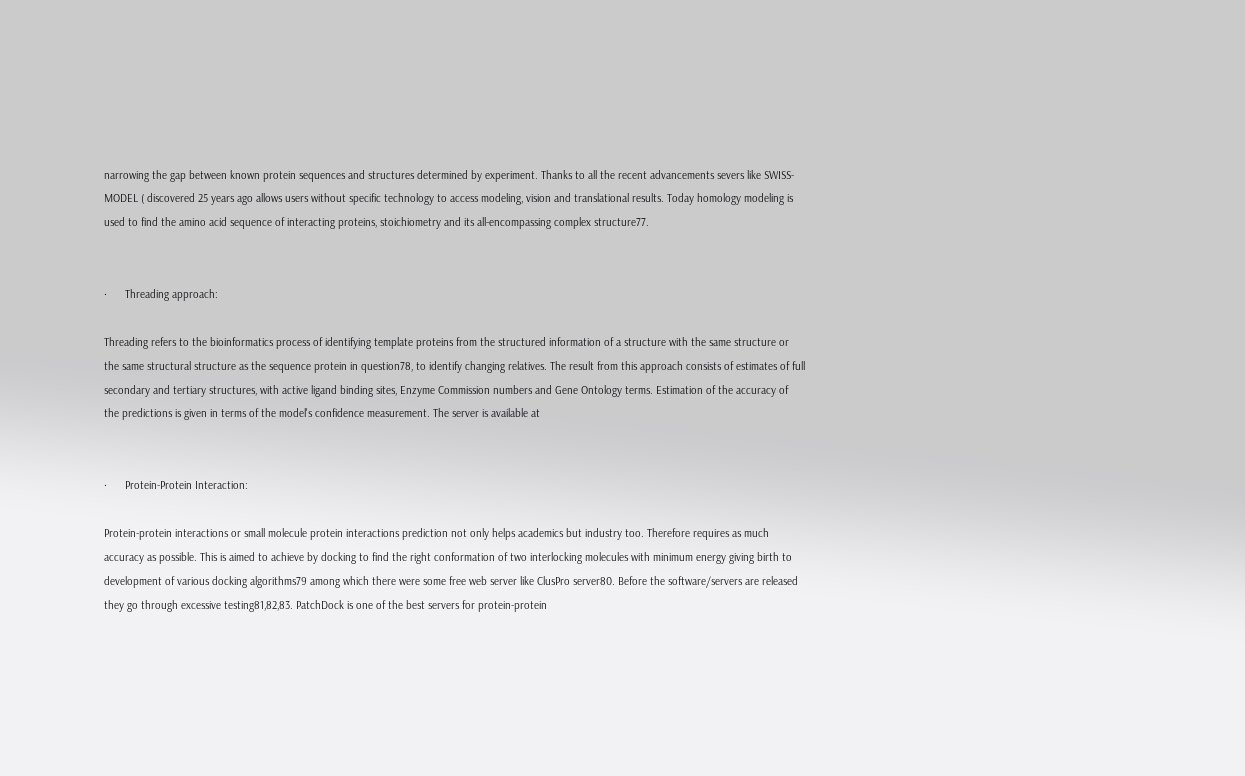narrowing the gap between known protein sequences and structures determined by experiment. Thanks to all the recent advancements severs like SWISS-MODEL ( discovered 25 years ago allows users without specific technology to access modeling, vision and translational results. Today homology modeling is used to find the amino acid sequence of interacting proteins, stoichiometry and its all-encompassing complex structure77.


·      Threading approach:

Threading refers to the bioinformatics process of identifying template proteins from the structured information of a structure with the same structure or the same structural structure as the sequence protein in question78, to identify changing relatives. The result from this approach consists of estimates of full secondary and tertiary structures, with active ligand binding sites, Enzyme Commission numbers and Gene Ontology terms. Estimation of the accuracy of the predictions is given in terms of the model's confidence measurement. The server is available at


·      Protein-Protein Interaction:

Protein-protein interactions or small molecule protein interactions prediction not only helps academics but industry too. Therefore requires as much accuracy as possible. This is aimed to achieve by docking to find the right conformation of two interlocking molecules with minimum energy giving birth to development of various docking algorithms79 among which there were some free web server like ClusPro server80. Before the software/servers are released they go through excessive testing81,82,83. PatchDock is one of the best servers for protein-protein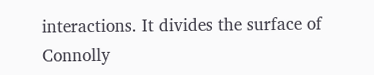interactions. It divides the surface of Connolly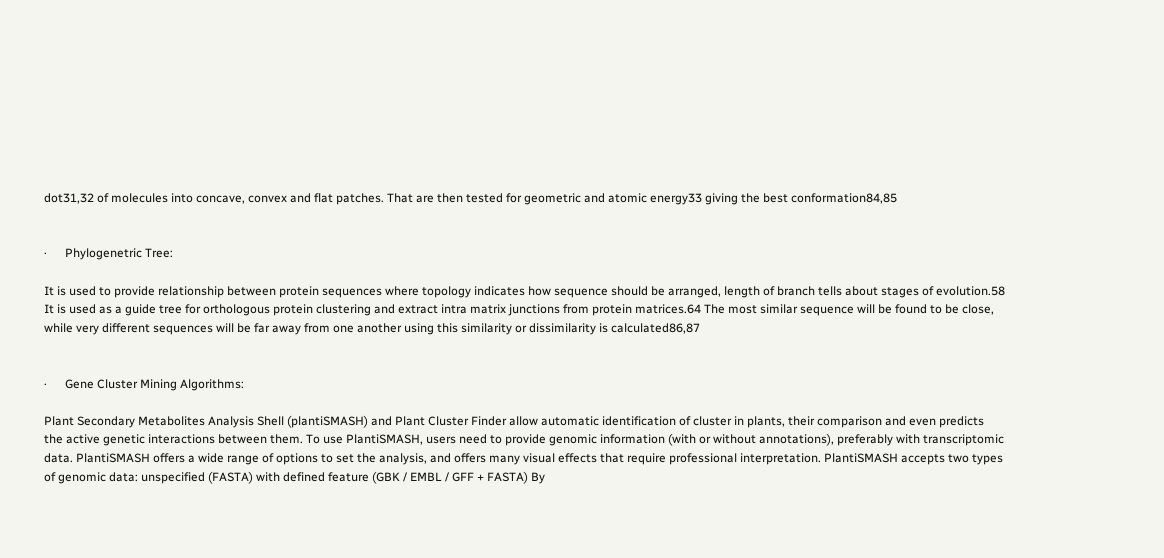dot31,32 of molecules into concave, convex and flat patches. That are then tested for geometric and atomic energy33 giving the best conformation84,85


·      Phylogenetric Tree:

It is used to provide relationship between protein sequences where topology indicates how sequence should be arranged, length of branch tells about stages of evolution.58 It is used as a guide tree for orthologous protein clustering and extract intra matrix junctions from protein matrices.64 The most similar sequence will be found to be close, while very different sequences will be far away from one another using this similarity or dissimilarity is calculated86,87


·      Gene Cluster Mining Algorithms:

Plant Secondary Metabolites Analysis Shell (plantiSMASH) and Plant Cluster Finder allow automatic identification of cluster in plants, their comparison and even predicts the active genetic interactions between them. To use PlantiSMASH, users need to provide genomic information (with or without annotations), preferably with transcriptomic data. PlantiSMASH offers a wide range of options to set the analysis, and offers many visual effects that require professional interpretation. PlantiSMASH accepts two types of genomic data: unspecified (FASTA) with defined feature (GBK / EMBL / GFF + FASTA) By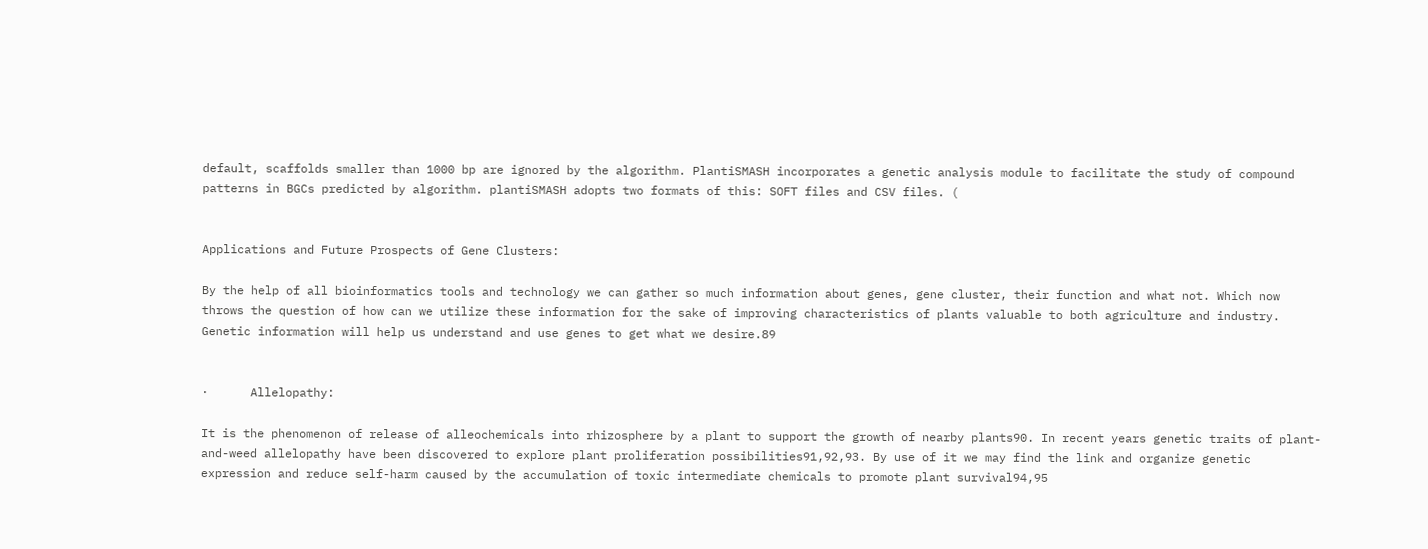default, scaffolds smaller than 1000 bp are ignored by the algorithm. PlantiSMASH incorporates a genetic analysis module to facilitate the study of compound patterns in BGCs predicted by algorithm. plantiSMASH adopts two formats of this: SOFT files and CSV files. (


Applications and Future Prospects of Gene Clusters:

By the help of all bioinformatics tools and technology we can gather so much information about genes, gene cluster, their function and what not. Which now throws the question of how can we utilize these information for the sake of improving characteristics of plants valuable to both agriculture and industry. Genetic information will help us understand and use genes to get what we desire.89


·      Allelopathy:

It is the phenomenon of release of alleochemicals into rhizosphere by a plant to support the growth of nearby plants90. In recent years genetic traits of plant-and-weed allelopathy have been discovered to explore plant proliferation possibilities91,92,93. By use of it we may find the link and organize genetic expression and reduce self-harm caused by the accumulation of toxic intermediate chemicals to promote plant survival94,95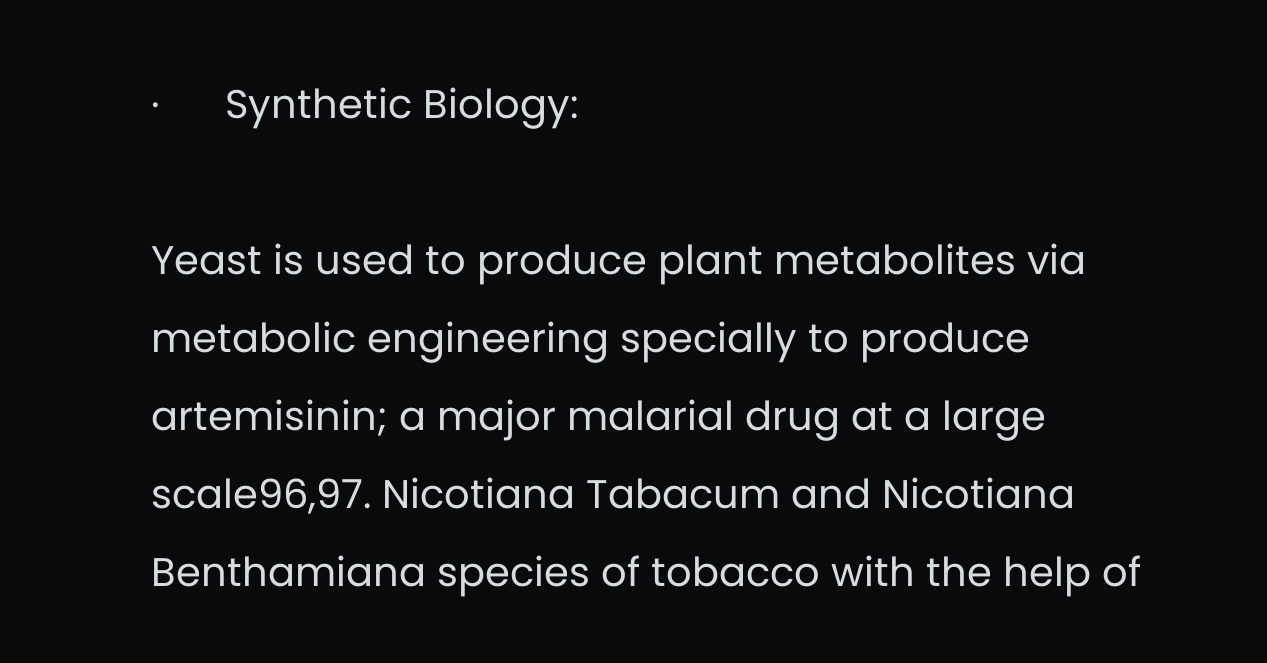·      Synthetic Biology:

Yeast is used to produce plant metabolites via metabolic engineering specially to produce artemisinin; a major malarial drug at a large scale96,97. Nicotiana Tabacum and Nicotiana Benthamiana species of tobacco with the help of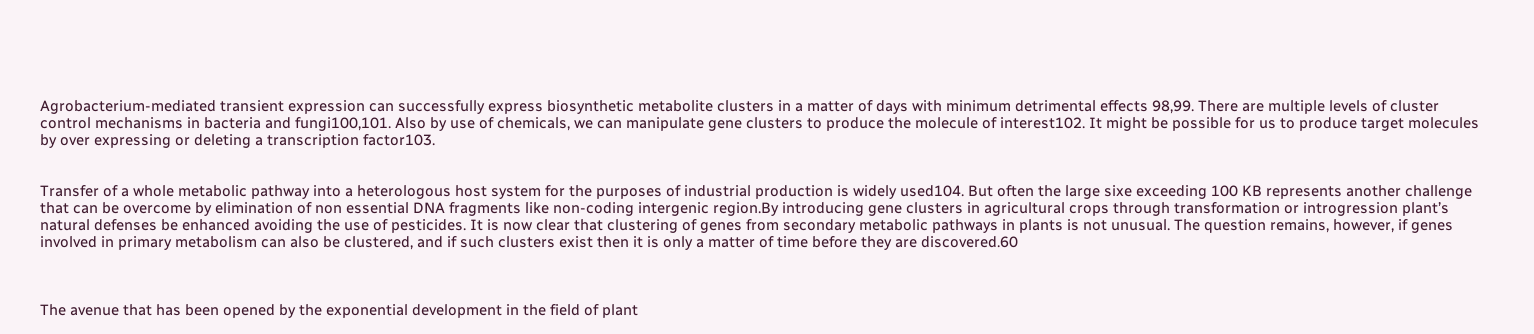Agrobacterium-mediated transient expression can successfully express biosynthetic metabolite clusters in a matter of days with minimum detrimental effects 98,99. There are multiple levels of cluster control mechanisms in bacteria and fungi100,101. Also by use of chemicals, we can manipulate gene clusters to produce the molecule of interest102. It might be possible for us to produce target molecules by over expressing or deleting a transcription factor103.


Transfer of a whole metabolic pathway into a heterologous host system for the purposes of industrial production is widely used104. But often the large sixe exceeding 100 KB represents another challenge that can be overcome by elimination of non essential DNA fragments like non-coding intergenic region.By introducing gene clusters in agricultural crops through transformation or introgression plant’s natural defenses be enhanced avoiding the use of pesticides. It is now clear that clustering of genes from secondary metabolic pathways in plants is not unusual. The question remains, however, if genes involved in primary metabolism can also be clustered, and if such clusters exist then it is only a matter of time before they are discovered.60



The avenue that has been opened by the exponential development in the field of plant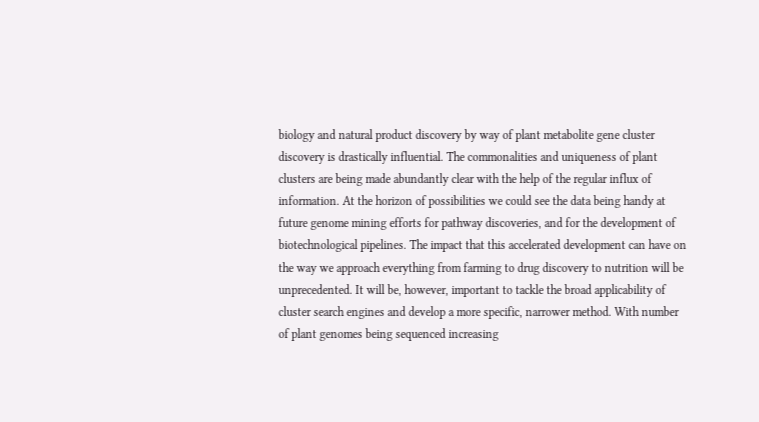biology and natural product discovery by way of plant metabolite gene cluster discovery is drastically influential. The commonalities and uniqueness of plant clusters are being made abundantly clear with the help of the regular influx of information. At the horizon of possibilities we could see the data being handy at future genome mining efforts for pathway discoveries, and for the development of biotechnological pipelines. The impact that this accelerated development can have on the way we approach everything from farming to drug discovery to nutrition will be unprecedented. It will be, however, important to tackle the broad applicability of cluster search engines and develop a more specific, narrower method. With number of plant genomes being sequenced increasing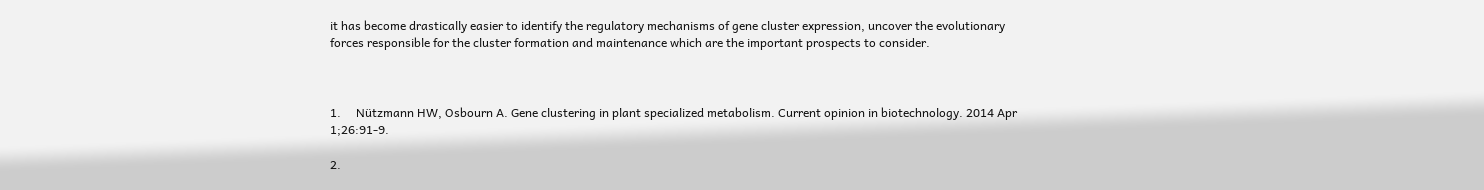it has become drastically easier to identify the regulatory mechanisms of gene cluster expression, uncover the evolutionary forces responsible for the cluster formation and maintenance which are the important prospects to consider.



1.     Nützmann HW, Osbourn A. Gene clustering in plant specialized metabolism. Current opinion in biotechnology. 2014 Apr 1;26:91-9.

2.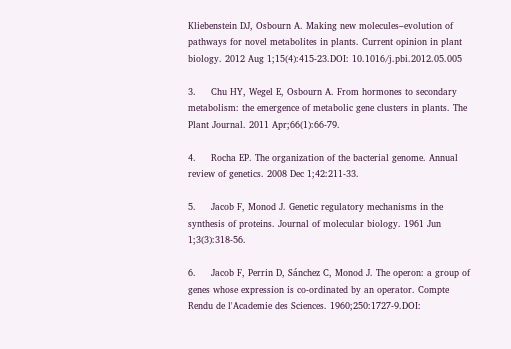Kliebenstein DJ, Osbourn A. Making new molecules–evolution of pathways for novel metabolites in plants. Current opinion in plant biology. 2012 Aug 1;15(4):415-23.DOI: 10.1016/j.pbi.2012.05.005

3.     Chu HY, Wegel E, Osbourn A. From hormones to secondary metabolism: the emergence of metabolic gene clusters in plants. The Plant Journal. 2011 Apr;66(1):66-79.

4.     Rocha EP. The organization of the bacterial genome. Annual review of genetics. 2008 Dec 1;42:211-33.

5.     Jacob F, Monod J. Genetic regulatory mechanisms in the synthesis of proteins. Journal of molecular biology. 1961 Jun 1;3(3):318-56.

6.     Jacob F, Perrin D, Sánchez C, Monod J. The operon: a group of genes whose expression is co-ordinated by an operator. Compte Rendu de l'Academie des Sciences. 1960;250:1727-9.DOI: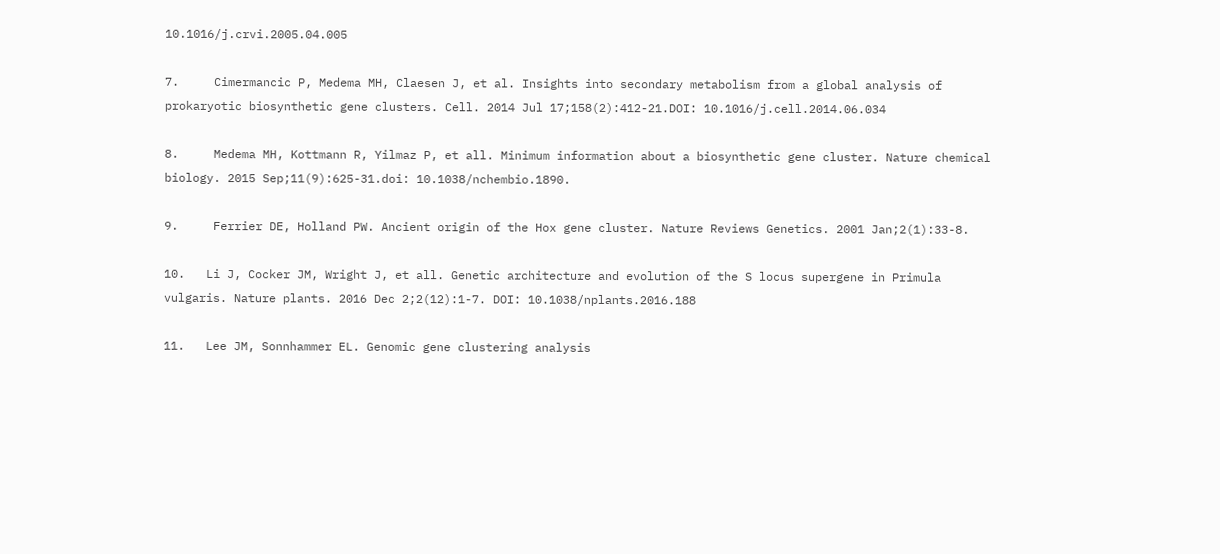10.1016/j.crvi.2005.04.005

7.     Cimermancic P, Medema MH, Claesen J, et al. Insights into secondary metabolism from a global analysis of prokaryotic biosynthetic gene clusters. Cell. 2014 Jul 17;158(2):412-21.DOI: 10.1016/j.cell.2014.06.034

8.     Medema MH, Kottmann R, Yilmaz P, et all. Minimum information about a biosynthetic gene cluster. Nature chemical biology. 2015 Sep;11(9):625-31.doi: 10.1038/nchembio.1890.

9.     Ferrier DE, Holland PW. Ancient origin of the Hox gene cluster. Nature Reviews Genetics. 2001 Jan;2(1):33-8.

10.   Li J, Cocker JM, Wright J, et all. Genetic architecture and evolution of the S locus supergene in Primula vulgaris. Nature plants. 2016 Dec 2;2(12):1-7. DOI: 10.1038/nplants.2016.188

11.   Lee JM, Sonnhammer EL. Genomic gene clustering analysis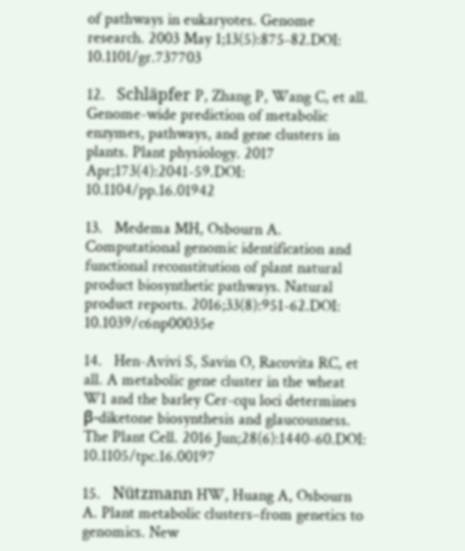of pathways in eukaryotes. Genome research. 2003 May 1;13(5):875-82.DOI: 10.1101/gr.737703

12.   Schläpfer P, Zhang P, Wang C, et all. Genome-wide prediction of metabolic enzymes, pathways, and gene clusters in plants. Plant physiology. 2017 Apr;173(4):2041-59.DOI: 10.1104/pp.16.01942

13.   Medema MH, Osbourn A. Computational genomic identification and functional reconstitution of plant natural product biosynthetic pathways. Natural product reports. 2016;33(8):951-62.DOI: 10.1039/c6np00035e

14.   Hen-Avivi S, Savin O, Racovita RC, et all. A metabolic gene cluster in the wheat W1 and the barley Cer-cqu loci determines β-diketone biosynthesis and glaucousness. The Plant Cell. 2016 Jun;28(6):1440-60.DOI: 10.1105/tpc.16.00197

15.   Nützmann HW, Huang A, Osbourn A. Plant metabolic clusters–from genetics to genomics. New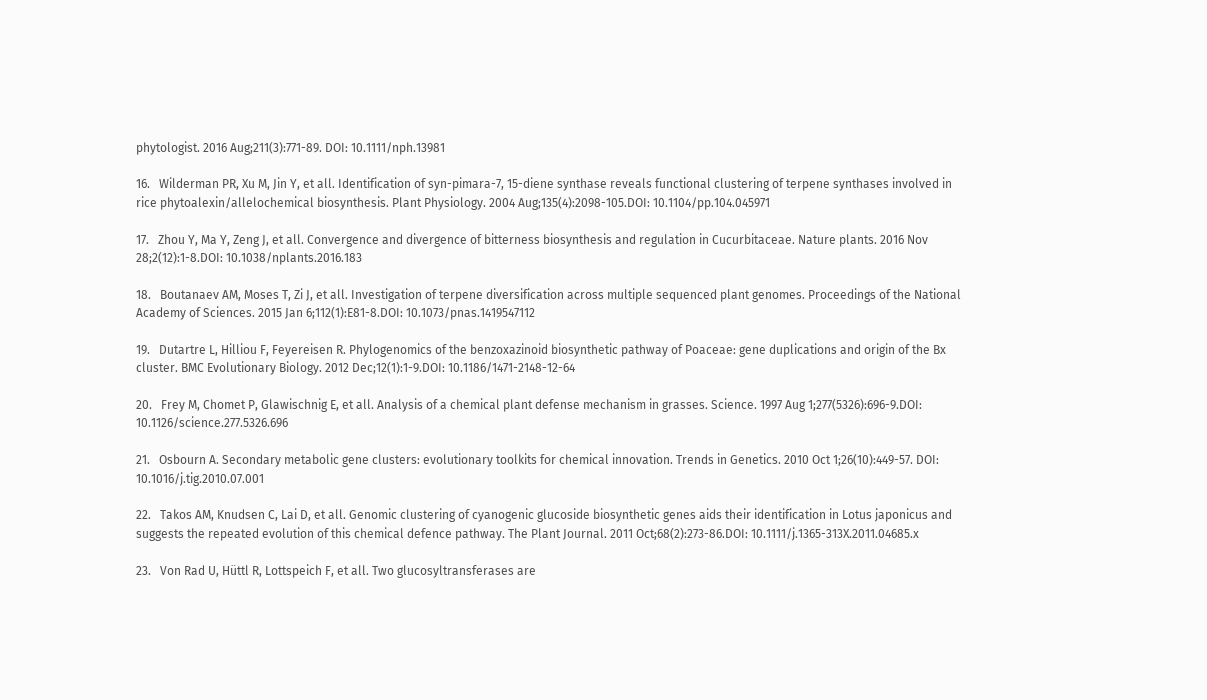phytologist. 2016 Aug;211(3):771-89. DOI: 10.1111/nph.13981

16.   Wilderman PR, Xu M, Jin Y, et all. Identification of syn-pimara-7, 15-diene synthase reveals functional clustering of terpene synthases involved in rice phytoalexin/allelochemical biosynthesis. Plant Physiology. 2004 Aug;135(4):2098-105.DOI: 10.1104/pp.104.045971

17.   Zhou Y, Ma Y, Zeng J, et all. Convergence and divergence of bitterness biosynthesis and regulation in Cucurbitaceae. Nature plants. 2016 Nov 28;2(12):1-8.DOI: 10.1038/nplants.2016.183

18.   Boutanaev AM, Moses T, Zi J, et all. Investigation of terpene diversification across multiple sequenced plant genomes. Proceedings of the National Academy of Sciences. 2015 Jan 6;112(1):E81-8.DOI: 10.1073/pnas.1419547112

19.   Dutartre L, Hilliou F, Feyereisen R. Phylogenomics of the benzoxazinoid biosynthetic pathway of Poaceae: gene duplications and origin of the Bx cluster. BMC Evolutionary Biology. 2012 Dec;12(1):1-9.DOI: 10.1186/1471-2148-12-64

20.   Frey M, Chomet P, Glawischnig E, et all. Analysis of a chemical plant defense mechanism in grasses. Science. 1997 Aug 1;277(5326):696-9.DOI: 10.1126/science.277.5326.696

21.   Osbourn A. Secondary metabolic gene clusters: evolutionary toolkits for chemical innovation. Trends in Genetics. 2010 Oct 1;26(10):449-57. DOI: 10.1016/j.tig.2010.07.001

22.   Takos AM, Knudsen C, Lai D, et all. Genomic clustering of cyanogenic glucoside biosynthetic genes aids their identification in Lotus japonicus and suggests the repeated evolution of this chemical defence pathway. The Plant Journal. 2011 Oct;68(2):273-86.DOI: 10.1111/j.1365-313X.2011.04685.x

23.   Von Rad U, Hüttl R, Lottspeich F, et all. Two glucosyltransferases are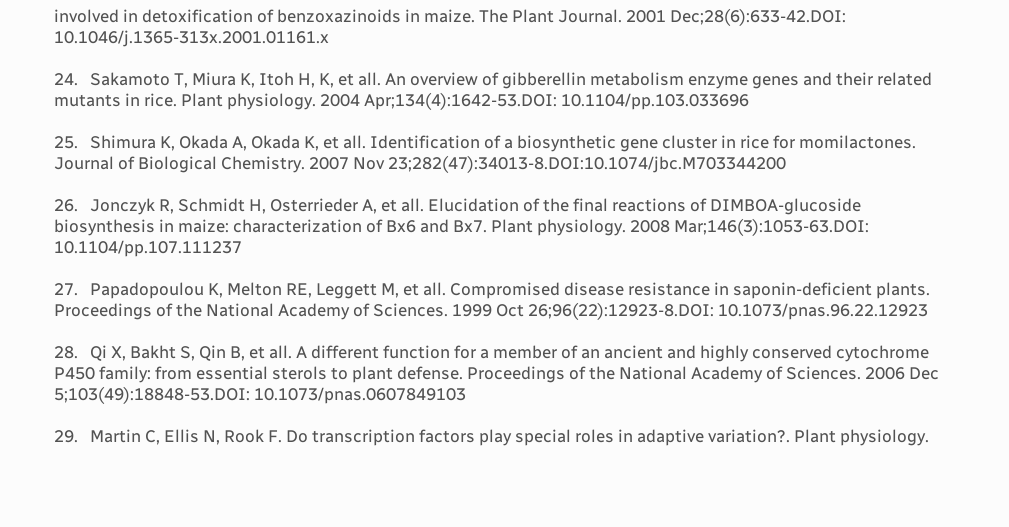involved in detoxification of benzoxazinoids in maize. The Plant Journal. 2001 Dec;28(6):633-42.DOI: 10.1046/j.1365-313x.2001.01161.x

24.   Sakamoto T, Miura K, Itoh H, K, et all. An overview of gibberellin metabolism enzyme genes and their related mutants in rice. Plant physiology. 2004 Apr;134(4):1642-53.DOI: 10.1104/pp.103.033696

25.   Shimura K, Okada A, Okada K, et all. Identification of a biosynthetic gene cluster in rice for momilactones. Journal of Biological Chemistry. 2007 Nov 23;282(47):34013-8.DOI:10.1074/jbc.M703344200

26.   Jonczyk R, Schmidt H, Osterrieder A, et all. Elucidation of the final reactions of DIMBOA-glucoside biosynthesis in maize: characterization of Bx6 and Bx7. Plant physiology. 2008 Mar;146(3):1053-63.DOI: 10.1104/pp.107.111237

27.   Papadopoulou K, Melton RE, Leggett M, et all. Compromised disease resistance in saponin-deficient plants. Proceedings of the National Academy of Sciences. 1999 Oct 26;96(22):12923-8.DOI: 10.1073/pnas.96.22.12923

28.   Qi X, Bakht S, Qin B, et all. A different function for a member of an ancient and highly conserved cytochrome P450 family: from essential sterols to plant defense. Proceedings of the National Academy of Sciences. 2006 Dec 5;103(49):18848-53.DOI: 10.1073/pnas.0607849103

29.   Martin C, Ellis N, Rook F. Do transcription factors play special roles in adaptive variation?. Plant physiology.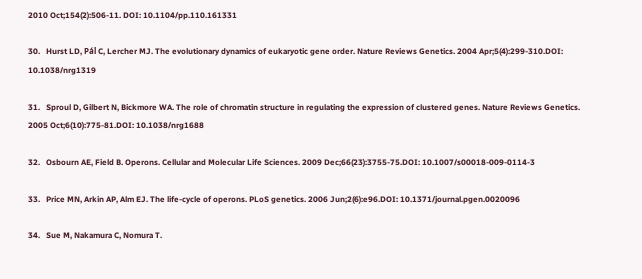2010 Oct;154(2):506-11. DOI: 10.1104/pp.110.161331

30.   Hurst LD, Pál C, Lercher MJ. The evolutionary dynamics of eukaryotic gene order. Nature Reviews Genetics. 2004 Apr;5(4):299-310.DOI: 10.1038/nrg1319

31.   Sproul D, Gilbert N, Bickmore WA. The role of chromatin structure in regulating the expression of clustered genes. Nature Reviews Genetics. 2005 Oct;6(10):775-81.DOI: 10.1038/nrg1688

32.   Osbourn AE, Field B. Operons. Cellular and Molecular Life Sciences. 2009 Dec;66(23):3755-75.DOI: 10.1007/s00018-009-0114-3

33.   Price MN, Arkin AP, Alm EJ. The life-cycle of operons. PLoS genetics. 2006 Jun;2(6):e96.DOI: 10.1371/journal.pgen.0020096

34.   Sue M, Nakamura C, Nomura T.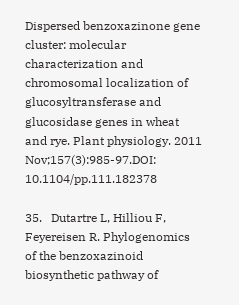Dispersed benzoxazinone gene cluster: molecular characterization and chromosomal localization of glucosyltransferase and glucosidase genes in wheat and rye. Plant physiology. 2011 Nov;157(3):985-97.DOI: 10.1104/pp.111.182378

35.   Dutartre L, Hilliou F, Feyereisen R. Phylogenomics of the benzoxazinoid biosynthetic pathway of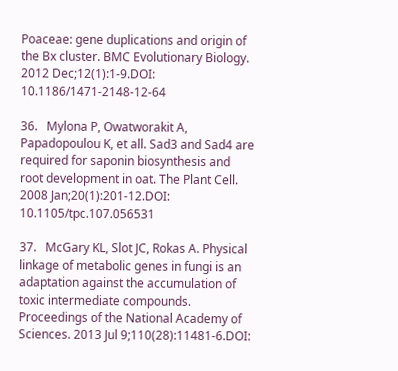Poaceae: gene duplications and origin of the Bx cluster. BMC Evolutionary Biology. 2012 Dec;12(1):1-9.DOI: 10.1186/1471-2148-12-64

36.   Mylona P, Owatworakit A, Papadopoulou K, et all. Sad3 and Sad4 are required for saponin biosynthesis and root development in oat. The Plant Cell. 2008 Jan;20(1):201-12.DOI: 10.1105/tpc.107.056531

37.   McGary KL, Slot JC, Rokas A. Physical linkage of metabolic genes in fungi is an adaptation against the accumulation of toxic intermediate compounds. Proceedings of the National Academy of Sciences. 2013 Jul 9;110(28):11481-6.DOI: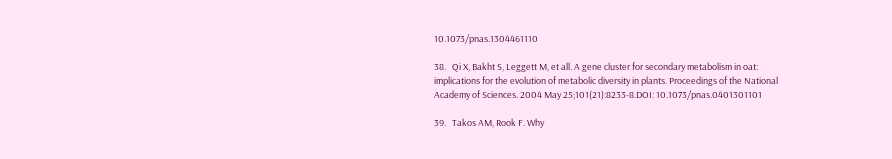10.1073/pnas.1304461110

38.   Qi X, Bakht S, Leggett M, et all. A gene cluster for secondary metabolism in oat: implications for the evolution of metabolic diversity in plants. Proceedings of the National Academy of Sciences. 2004 May 25;101(21):8233-8.DOI: 10.1073/pnas.0401301101

39.   Takos AM, Rook F. Why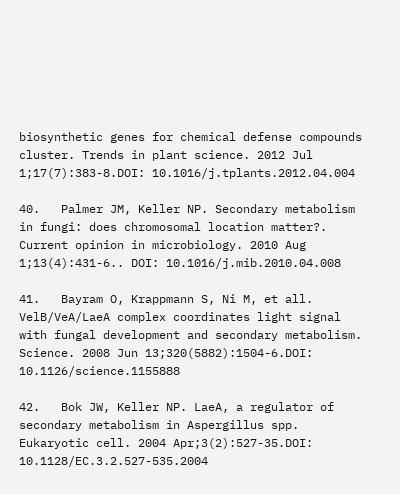biosynthetic genes for chemical defense compounds cluster. Trends in plant science. 2012 Jul 1;17(7):383-8.DOI: 10.1016/j.tplants.2012.04.004

40.   Palmer JM, Keller NP. Secondary metabolism in fungi: does chromosomal location matter?. Current opinion in microbiology. 2010 Aug 1;13(4):431-6.. DOI: 10.1016/j.mib.2010.04.008

41.   Bayram O, Krappmann S, Ni M, et all. VelB/VeA/LaeA complex coordinates light signal with fungal development and secondary metabolism. Science. 2008 Jun 13;320(5882):1504-6.DOI: 10.1126/science.1155888

42.   Bok JW, Keller NP. LaeA, a regulator of secondary metabolism in Aspergillus spp. Eukaryotic cell. 2004 Apr;3(2):527-35.DOI: 10.1128/EC.3.2.527-535.2004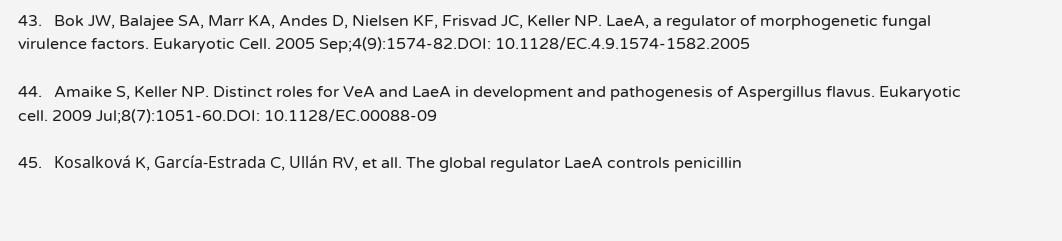43.   Bok JW, Balajee SA, Marr KA, Andes D, Nielsen KF, Frisvad JC, Keller NP. LaeA, a regulator of morphogenetic fungal virulence factors. Eukaryotic Cell. 2005 Sep;4(9):1574-82.DOI: 10.1128/EC.4.9.1574-1582.2005

44.   Amaike S, Keller NP. Distinct roles for VeA and LaeA in development and pathogenesis of Aspergillus flavus. Eukaryotic cell. 2009 Jul;8(7):1051-60.DOI: 10.1128/EC.00088-09

45.   Kosalková K, García-Estrada C, Ullán RV, et all. The global regulator LaeA controls penicillin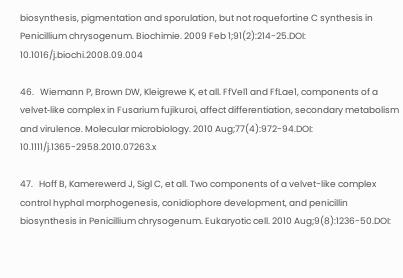biosynthesis, pigmentation and sporulation, but not roquefortine C synthesis in Penicillium chrysogenum. Biochimie. 2009 Feb 1;91(2):214-25.DOI: 10.1016/j.biochi.2008.09.004

46.   Wiemann P, Brown DW, Kleigrewe K, et all. FfVel1 and FfLae1, components of a velvet‐like complex in Fusarium fujikuroi, affect differentiation, secondary metabolism and virulence. Molecular microbiology. 2010 Aug;77(4):972-94.DOI: 10.1111/j.1365-2958.2010.07263.x

47.   Hoff B, Kamerewerd J, Sigl C, et all. Two components of a velvet-like complex control hyphal morphogenesis, conidiophore development, and penicillin biosynthesis in Penicillium chrysogenum. Eukaryotic cell. 2010 Aug;9(8):1236-50.DOI: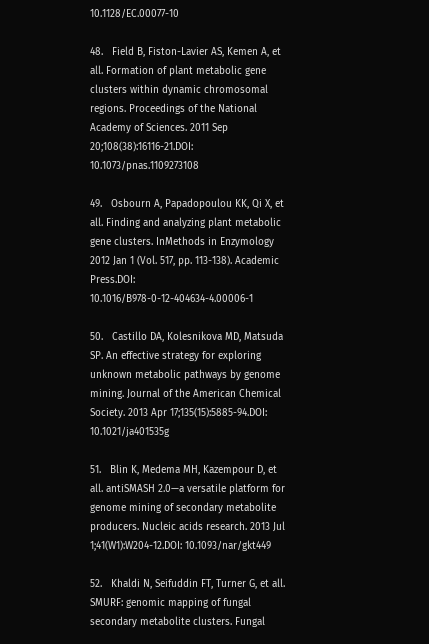10.1128/EC.00077-10

48.   Field B, Fiston-Lavier AS, Kemen A, et all. Formation of plant metabolic gene clusters within dynamic chromosomal regions. Proceedings of the National Academy of Sciences. 2011 Sep 20;108(38):16116-21.DOI: 10.1073/pnas.1109273108

49.   Osbourn A, Papadopoulou KK, Qi X, et all. Finding and analyzing plant metabolic gene clusters. InMethods in Enzymology 2012 Jan 1 (Vol. 517, pp. 113-138). Academic Press.DOI: 10.1016/B978-0-12-404634-4.00006-1

50.   Castillo DA, Kolesnikova MD, Matsuda SP. An effective strategy for exploring unknown metabolic pathways by genome mining. Journal of the American Chemical Society. 2013 Apr 17;135(15):5885-94.DOI: 10.1021/ja401535g

51.   Blin K, Medema MH, Kazempour D, et all. antiSMASH 2.0—a versatile platform for genome mining of secondary metabolite producers. Nucleic acids research. 2013 Jul 1;41(W1):W204-12.DOI: 10.1093/nar/gkt449

52.   Khaldi N, Seifuddin FT, Turner G, et all. SMURF: genomic mapping of fungal secondary metabolite clusters. Fungal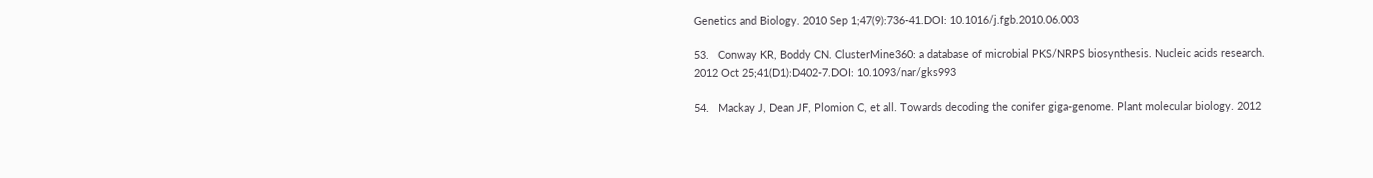Genetics and Biology. 2010 Sep 1;47(9):736-41.DOI: 10.1016/j.fgb.2010.06.003

53.   Conway KR, Boddy CN. ClusterMine360: a database of microbial PKS/NRPS biosynthesis. Nucleic acids research. 2012 Oct 25;41(D1):D402-7.DOI: 10.1093/nar/gks993

54.   Mackay J, Dean JF, Plomion C, et all. Towards decoding the conifer giga-genome. Plant molecular biology. 2012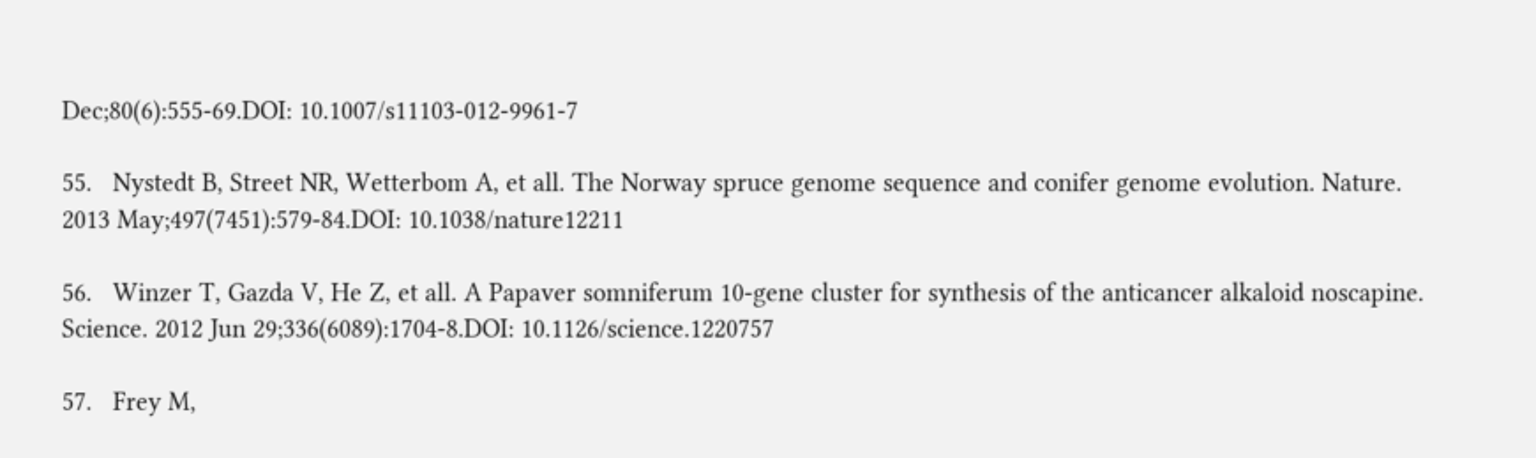Dec;80(6):555-69.DOI: 10.1007/s11103-012-9961-7

55.   Nystedt B, Street NR, Wetterbom A, et all. The Norway spruce genome sequence and conifer genome evolution. Nature. 2013 May;497(7451):579-84.DOI: 10.1038/nature12211

56.   Winzer T, Gazda V, He Z, et all. A Papaver somniferum 10-gene cluster for synthesis of the anticancer alkaloid noscapine. Science. 2012 Jun 29;336(6089):1704-8.DOI: 10.1126/science.1220757

57.   Frey M,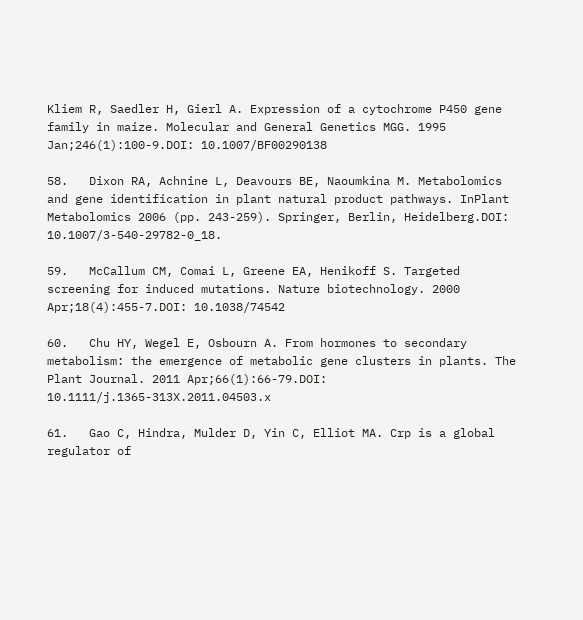Kliem R, Saedler H, Gierl A. Expression of a cytochrome P450 gene family in maize. Molecular and General Genetics MGG. 1995 Jan;246(1):100-9.DOI: 10.1007/BF00290138

58.   Dixon RA, Achnine L, Deavours BE, Naoumkina M. Metabolomics and gene identification in plant natural product pathways. InPlant Metabolomics 2006 (pp. 243-259). Springer, Berlin, Heidelberg.DOI: 10.1007/3-540-29782-0_18.

59.   McCallum CM, Comai L, Greene EA, Henikoff S. Targeted screening for induced mutations. Nature biotechnology. 2000 Apr;18(4):455-7.DOI: 10.1038/74542

60.   Chu HY, Wegel E, Osbourn A. From hormones to secondary metabolism: the emergence of metabolic gene clusters in plants. The Plant Journal. 2011 Apr;66(1):66-79.DOI: 10.1111/j.1365-313X.2011.04503.x

61.   Gao C, Hindra, Mulder D, Yin C, Elliot MA. Crp is a global regulator of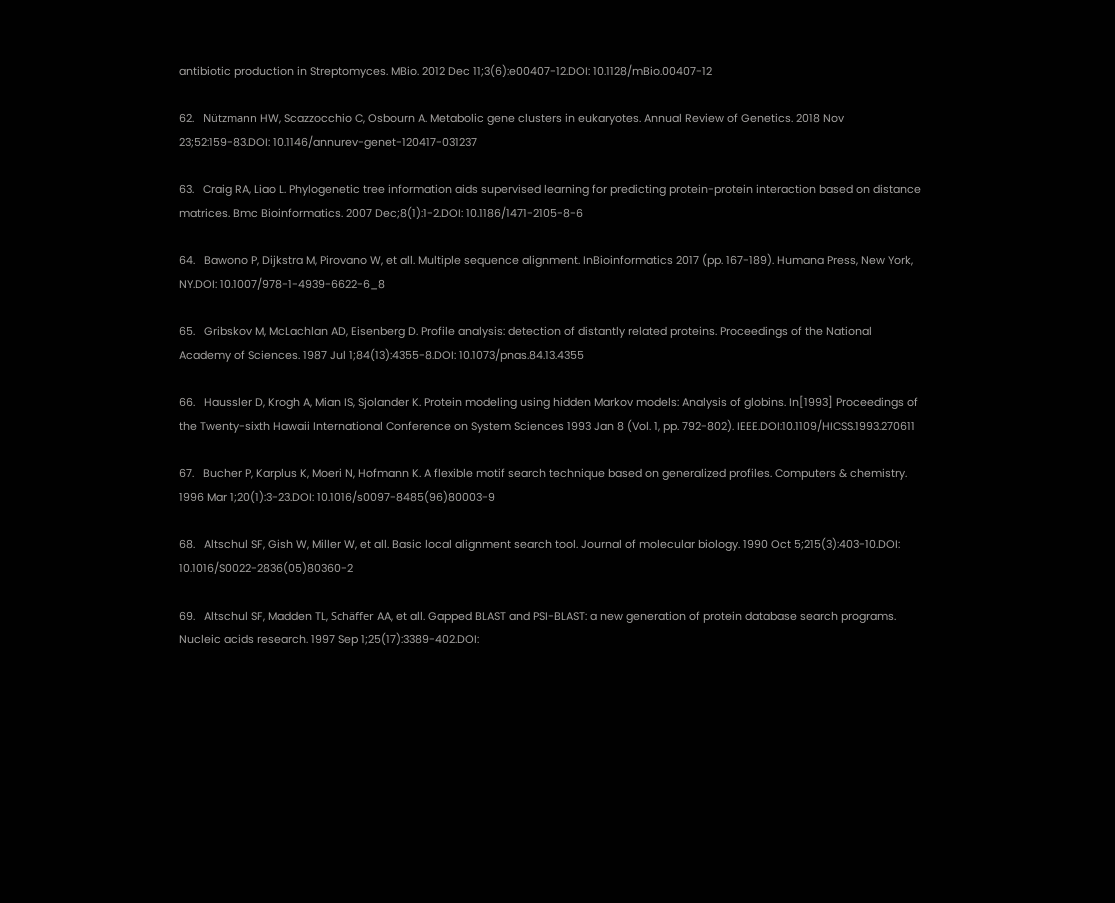antibiotic production in Streptomyces. MBio. 2012 Dec 11;3(6):e00407-12.DOI: 10.1128/mBio.00407-12

62.   Nützmann HW, Scazzocchio C, Osbourn A. Metabolic gene clusters in eukaryotes. Annual Review of Genetics. 2018 Nov 23;52:159-83.DOI: 10.1146/annurev-genet-120417-031237

63.   Craig RA, Liao L. Phylogenetic tree information aids supervised learning for predicting protein-protein interaction based on distance matrices. Bmc Bioinformatics. 2007 Dec;8(1):1-2.DOI: 10.1186/1471-2105-8-6

64.   Bawono P, Dijkstra M, Pirovano W, et all. Multiple sequence alignment. InBioinformatics 2017 (pp. 167-189). Humana Press, New York, NY.DOI: 10.1007/978-1-4939-6622-6_8

65.   Gribskov M, McLachlan AD, Eisenberg D. Profile analysis: detection of distantly related proteins. Proceedings of the National Academy of Sciences. 1987 Jul 1;84(13):4355-8.DOI: 10.1073/pnas.84.13.4355

66.   Haussler D, Krogh A, Mian IS, Sjolander K. Protein modeling using hidden Markov models: Analysis of globins. In[1993] Proceedings of the Twenty-sixth Hawaii International Conference on System Sciences 1993 Jan 8 (Vol. 1, pp. 792-802). IEEE.DOI:10.1109/HICSS.1993.270611

67.   Bucher P, Karplus K, Moeri N, Hofmann K. A flexible motif search technique based on generalized profiles. Computers & chemistry. 1996 Mar 1;20(1):3-23.DOI: 10.1016/s0097-8485(96)80003-9

68.   Altschul SF, Gish W, Miller W, et all. Basic local alignment search tool. Journal of molecular biology. 1990 Oct 5;215(3):403-10.DOI: 10.1016/S0022-2836(05)80360-2

69.   Altschul SF, Madden TL, Schäffer AA, et all. Gapped BLAST and PSI-BLAST: a new generation of protein database search programs. Nucleic acids research. 1997 Sep 1;25(17):3389-402.DOI: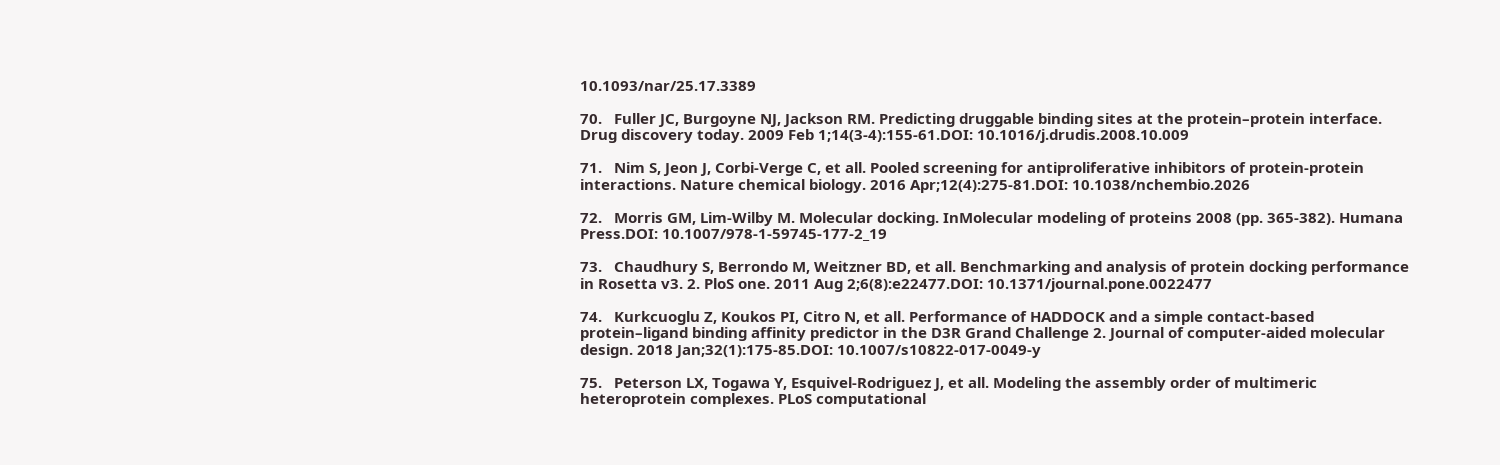10.1093/nar/25.17.3389

70.   Fuller JC, Burgoyne NJ, Jackson RM. Predicting druggable binding sites at the protein–protein interface. Drug discovery today. 2009 Feb 1;14(3-4):155-61.DOI: 10.1016/j.drudis.2008.10.009

71.   Nim S, Jeon J, Corbi-Verge C, et all. Pooled screening for antiproliferative inhibitors of protein-protein interactions. Nature chemical biology. 2016 Apr;12(4):275-81.DOI: 10.1038/nchembio.2026

72.   Morris GM, Lim-Wilby M. Molecular docking. InMolecular modeling of proteins 2008 (pp. 365-382). Humana Press.DOI: 10.1007/978-1-59745-177-2_19

73.   Chaudhury S, Berrondo M, Weitzner BD, et all. Benchmarking and analysis of protein docking performance in Rosetta v3. 2. PloS one. 2011 Aug 2;6(8):e22477.DOI: 10.1371/journal.pone.0022477

74.   Kurkcuoglu Z, Koukos PI, Citro N, et all. Performance of HADDOCK and a simple contact-based protein–ligand binding affinity predictor in the D3R Grand Challenge 2. Journal of computer-aided molecular design. 2018 Jan;32(1):175-85.DOI: 10.1007/s10822-017-0049-y

75.   Peterson LX, Togawa Y, Esquivel-Rodriguez J, et all. Modeling the assembly order of multimeric heteroprotein complexes. PLoS computational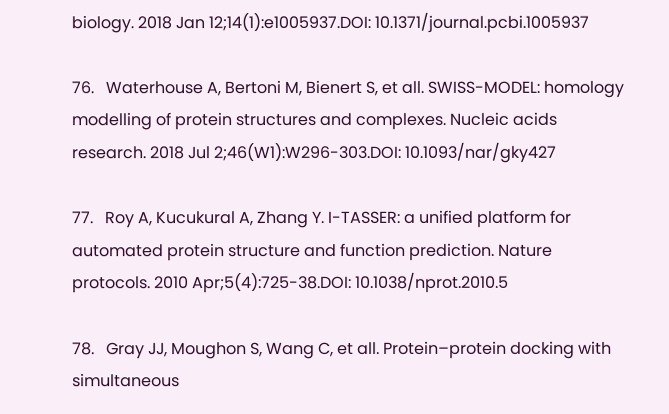biology. 2018 Jan 12;14(1):e1005937.DOI: 10.1371/journal.pcbi.1005937

76.   Waterhouse A, Bertoni M, Bienert S, et all. SWISS-MODEL: homology modelling of protein structures and complexes. Nucleic acids research. 2018 Jul 2;46(W1):W296-303.DOI: 10.1093/nar/gky427

77.   Roy A, Kucukural A, Zhang Y. I-TASSER: a unified platform for automated protein structure and function prediction. Nature protocols. 2010 Apr;5(4):725-38.DOI: 10.1038/nprot.2010.5

78.   Gray JJ, Moughon S, Wang C, et all. Protein–protein docking with simultaneous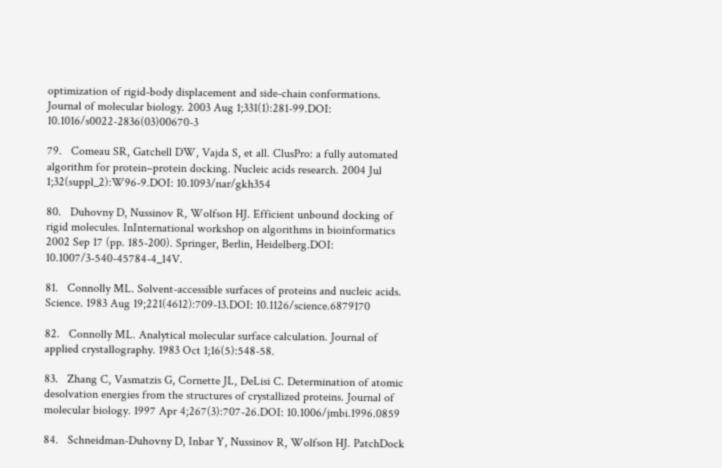optimization of rigid-body displacement and side-chain conformations. Journal of molecular biology. 2003 Aug 1;331(1):281-99.DOI: 10.1016/s0022-2836(03)00670-3

79.   Comeau SR, Gatchell DW, Vajda S, et all. ClusPro: a fully automated algorithm for protein–protein docking. Nucleic acids research. 2004 Jul 1;32(suppl_2):W96-9.DOI: 10.1093/nar/gkh354

80.   Duhovny D, Nussinov R, Wolfson HJ. Efficient unbound docking of rigid molecules. InInternational workshop on algorithms in bioinformatics 2002 Sep 17 (pp. 185-200). Springer, Berlin, Heidelberg.DOI: 10.1007/3-540-45784-4_14V.

81.   Connolly ML. Solvent-accessible surfaces of proteins and nucleic acids. Science. 1983 Aug 19;221(4612):709-13.DOI: 10.1126/science.6879170

82.   Connolly ML. Analytical molecular surface calculation. Journal of applied crystallography. 1983 Oct 1;16(5):548-58.

83.   Zhang C, Vasmatzis G, Cornette JL, DeLisi C. Determination of atomic desolvation energies from the structures of crystallized proteins. Journal of molecular biology. 1997 Apr 4;267(3):707-26.DOI: 10.1006/jmbi.1996.0859

84.   Schneidman-Duhovny D, Inbar Y, Nussinov R, Wolfson HJ. PatchDock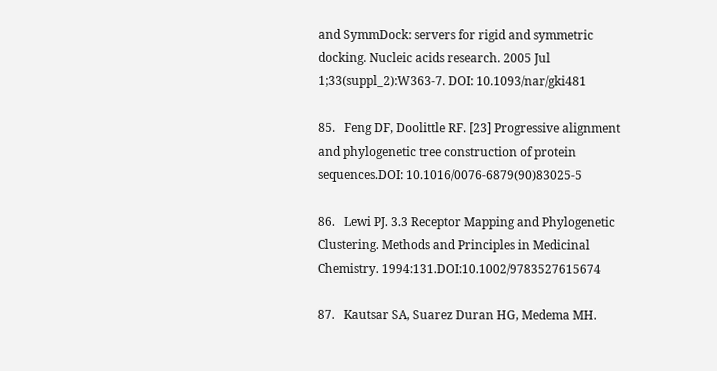and SymmDock: servers for rigid and symmetric docking. Nucleic acids research. 2005 Jul 1;33(suppl_2):W363-7. DOI: 10.1093/nar/gki481

85.   Feng DF, Doolittle RF. [23] Progressive alignment and phylogenetic tree construction of protein sequences.DOI: 10.1016/0076-6879(90)83025-5

86.   Lewi PJ. 3.3 Receptor Mapping and Phylogenetic Clustering. Methods and Principles in Medicinal Chemistry. 1994:131.DOI:10.1002/9783527615674

87.   Kautsar SA, Suarez Duran HG, Medema MH.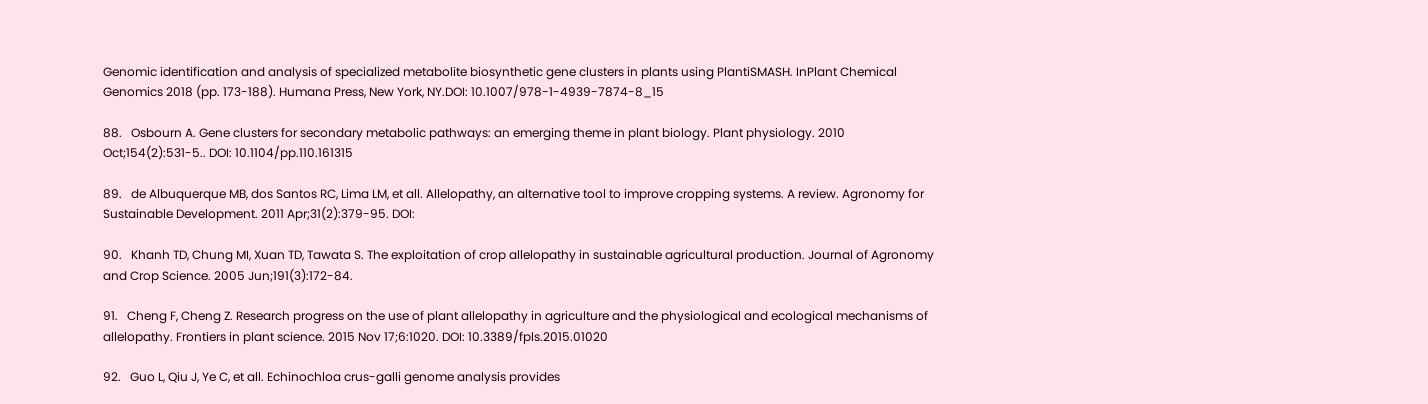Genomic identification and analysis of specialized metabolite biosynthetic gene clusters in plants using PlantiSMASH. InPlant Chemical Genomics 2018 (pp. 173-188). Humana Press, New York, NY.DOI: 10.1007/978-1-4939-7874-8_15

88.   Osbourn A. Gene clusters for secondary metabolic pathways: an emerging theme in plant biology. Plant physiology. 2010 Oct;154(2):531-5.. DOI: 10.1104/pp.110.161315

89.   de Albuquerque MB, dos Santos RC, Lima LM, et all. Allelopathy, an alternative tool to improve cropping systems. A review. Agronomy for Sustainable Development. 2011 Apr;31(2):379-95. DOI:

90.   Khanh TD, Chung MI, Xuan TD, Tawata S. The exploitation of crop allelopathy in sustainable agricultural production. Journal of Agronomy and Crop Science. 2005 Jun;191(3):172-84.

91.   Cheng F, Cheng Z. Research progress on the use of plant allelopathy in agriculture and the physiological and ecological mechanisms of allelopathy. Frontiers in plant science. 2015 Nov 17;6:1020. DOI: 10.3389/fpls.2015.01020

92.   Guo L, Qiu J, Ye C, et all. Echinochloa crus-galli genome analysis provides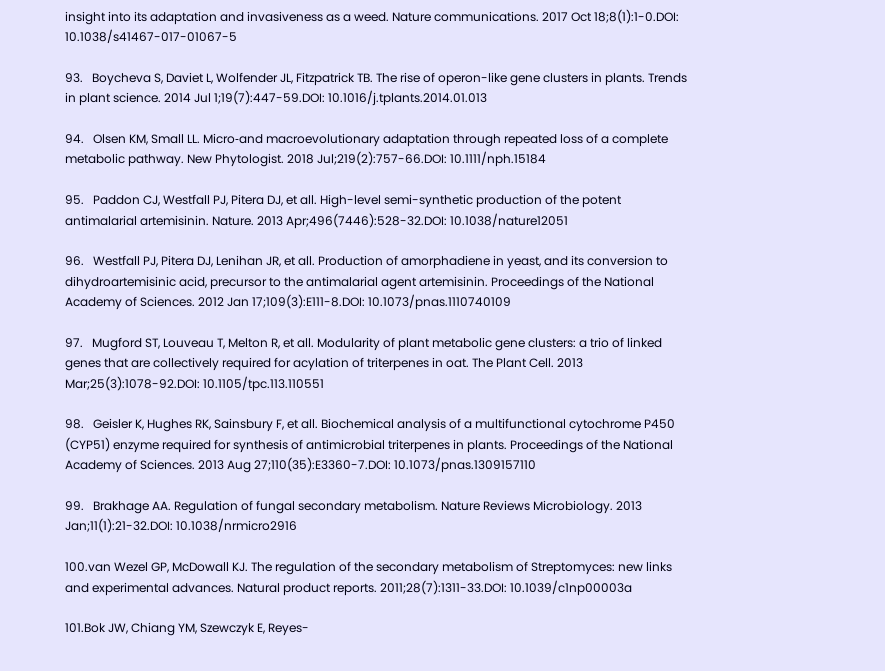insight into its adaptation and invasiveness as a weed. Nature communications. 2017 Oct 18;8(1):1-0.DOI: 10.1038/s41467-017-01067-5

93.   Boycheva S, Daviet L, Wolfender JL, Fitzpatrick TB. The rise of operon-like gene clusters in plants. Trends in plant science. 2014 Jul 1;19(7):447-59.DOI: 10.1016/j.tplants.2014.01.013

94.   Olsen KM, Small LL. Micro‐and macroevolutionary adaptation through repeated loss of a complete metabolic pathway. New Phytologist. 2018 Jul;219(2):757-66.DOI: 10.1111/nph.15184

95.   Paddon CJ, Westfall PJ, Pitera DJ, et all. High-level semi-synthetic production of the potent antimalarial artemisinin. Nature. 2013 Apr;496(7446):528-32.DOI: 10.1038/nature12051

96.   Westfall PJ, Pitera DJ, Lenihan JR, et all. Production of amorphadiene in yeast, and its conversion to dihydroartemisinic acid, precursor to the antimalarial agent artemisinin. Proceedings of the National Academy of Sciences. 2012 Jan 17;109(3):E111-8.DOI: 10.1073/pnas.1110740109

97.   Mugford ST, Louveau T, Melton R, et all. Modularity of plant metabolic gene clusters: a trio of linked genes that are collectively required for acylation of triterpenes in oat. The Plant Cell. 2013 Mar;25(3):1078-92.DOI: 10.1105/tpc.113.110551

98.   Geisler K, Hughes RK, Sainsbury F, et all. Biochemical analysis of a multifunctional cytochrome P450 (CYP51) enzyme required for synthesis of antimicrobial triterpenes in plants. Proceedings of the National Academy of Sciences. 2013 Aug 27;110(35):E3360-7.DOI: 10.1073/pnas.1309157110

99.   Brakhage AA. Regulation of fungal secondary metabolism. Nature Reviews Microbiology. 2013 Jan;11(1):21-32.DOI: 10.1038/nrmicro2916

100.van Wezel GP, McDowall KJ. The regulation of the secondary metabolism of Streptomyces: new links and experimental advances. Natural product reports. 2011;28(7):1311-33.DOI: 10.1039/c1np00003a

101.Bok JW, Chiang YM, Szewczyk E, Reyes-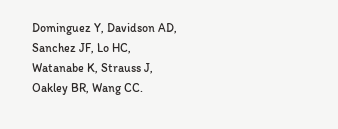Dominguez Y, Davidson AD, Sanchez JF, Lo HC, Watanabe K, Strauss J, Oakley BR, Wang CC.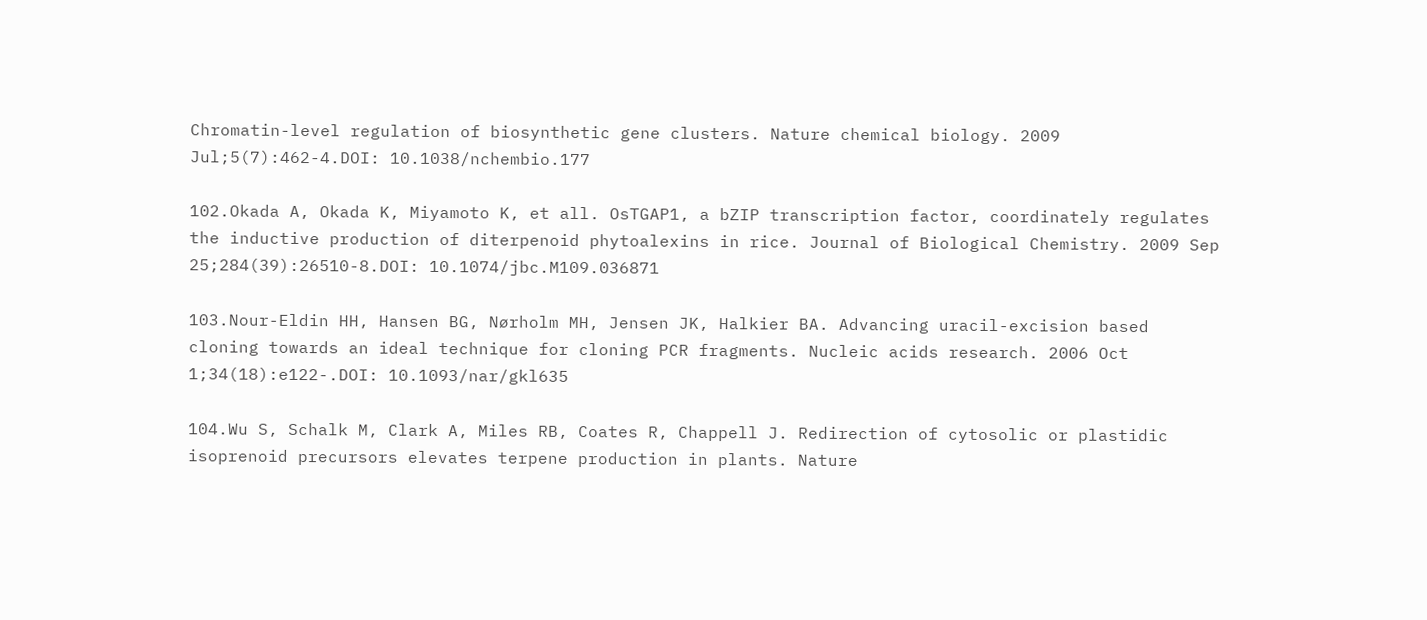Chromatin-level regulation of biosynthetic gene clusters. Nature chemical biology. 2009 Jul;5(7):462-4.DOI: 10.1038/nchembio.177

102.Okada A, Okada K, Miyamoto K, et all. OsTGAP1, a bZIP transcription factor, coordinately regulates the inductive production of diterpenoid phytoalexins in rice. Journal of Biological Chemistry. 2009 Sep 25;284(39):26510-8.DOI: 10.1074/jbc.M109.036871

103.Nour-Eldin HH, Hansen BG, Nørholm MH, Jensen JK, Halkier BA. Advancing uracil-excision based cloning towards an ideal technique for cloning PCR fragments. Nucleic acids research. 2006 Oct 1;34(18):e122-.DOI: 10.1093/nar/gkl635

104.Wu S, Schalk M, Clark A, Miles RB, Coates R, Chappell J. Redirection of cytosolic or plastidic isoprenoid precursors elevates terpene production in plants. Nature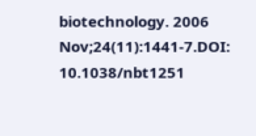biotechnology. 2006 Nov;24(11):1441-7.DOI: 10.1038/nbt1251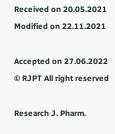Received on 20.05.2021          Modified on 22.11.2021

Accepted on 27.06.2022        © RJPT All right reserved

Research J. Pharm.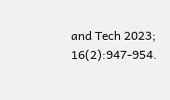and Tech 2023; 16(2):947-954.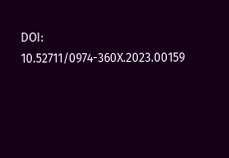DOI: 10.52711/0974-360X.2023.00159